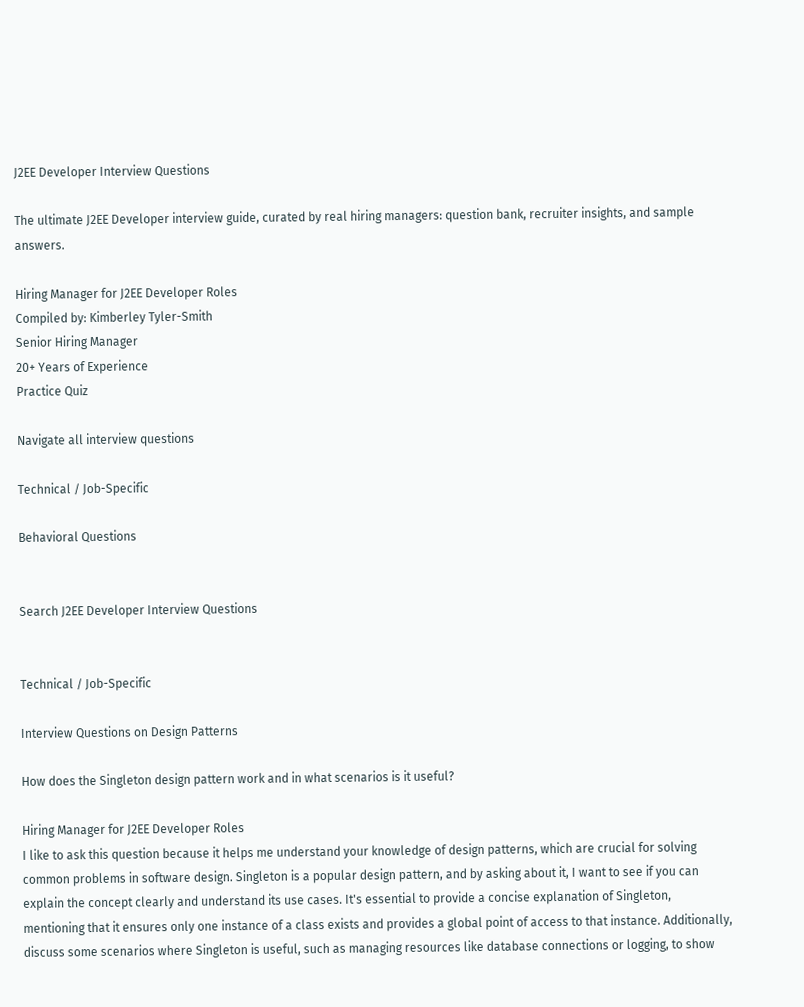J2EE Developer Interview Questions

The ultimate J2EE Developer interview guide, curated by real hiring managers: question bank, recruiter insights, and sample answers.

Hiring Manager for J2EE Developer Roles
Compiled by: Kimberley Tyler-Smith
Senior Hiring Manager
20+ Years of Experience
Practice Quiz

Navigate all interview questions

Technical / Job-Specific

Behavioral Questions


Search J2EE Developer Interview Questions


Technical / Job-Specific

Interview Questions on Design Patterns

How does the Singleton design pattern work and in what scenarios is it useful?

Hiring Manager for J2EE Developer Roles
I like to ask this question because it helps me understand your knowledge of design patterns, which are crucial for solving common problems in software design. Singleton is a popular design pattern, and by asking about it, I want to see if you can explain the concept clearly and understand its use cases. It's essential to provide a concise explanation of Singleton, mentioning that it ensures only one instance of a class exists and provides a global point of access to that instance. Additionally, discuss some scenarios where Singleton is useful, such as managing resources like database connections or logging, to show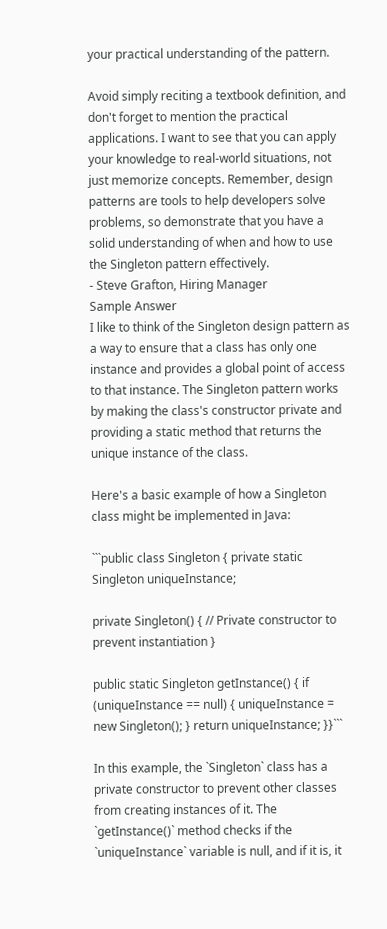your practical understanding of the pattern.

Avoid simply reciting a textbook definition, and don't forget to mention the practical applications. I want to see that you can apply your knowledge to real-world situations, not just memorize concepts. Remember, design patterns are tools to help developers solve problems, so demonstrate that you have a solid understanding of when and how to use the Singleton pattern effectively.
- Steve Grafton, Hiring Manager
Sample Answer
I like to think of the Singleton design pattern as a way to ensure that a class has only one instance and provides a global point of access to that instance. The Singleton pattern works by making the class's constructor private and providing a static method that returns the unique instance of the class.

Here's a basic example of how a Singleton class might be implemented in Java:

```public class Singleton { private static Singleton uniqueInstance;

private Singleton() { // Private constructor to prevent instantiation }

public static Singleton getInstance() { if (uniqueInstance == null) { uniqueInstance = new Singleton(); } return uniqueInstance; }}```

In this example, the `Singleton` class has a private constructor to prevent other classes from creating instances of it. The `getInstance()` method checks if the `uniqueInstance` variable is null, and if it is, it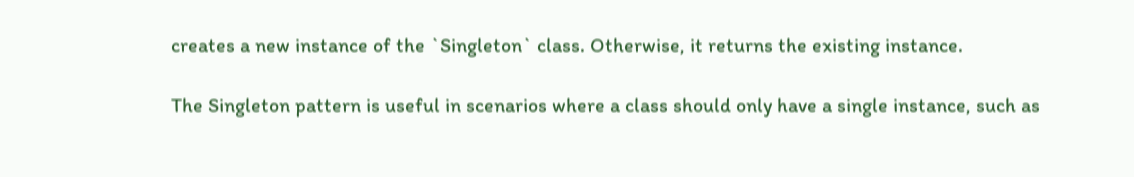creates a new instance of the `Singleton` class. Otherwise, it returns the existing instance.

The Singleton pattern is useful in scenarios where a class should only have a single instance, such as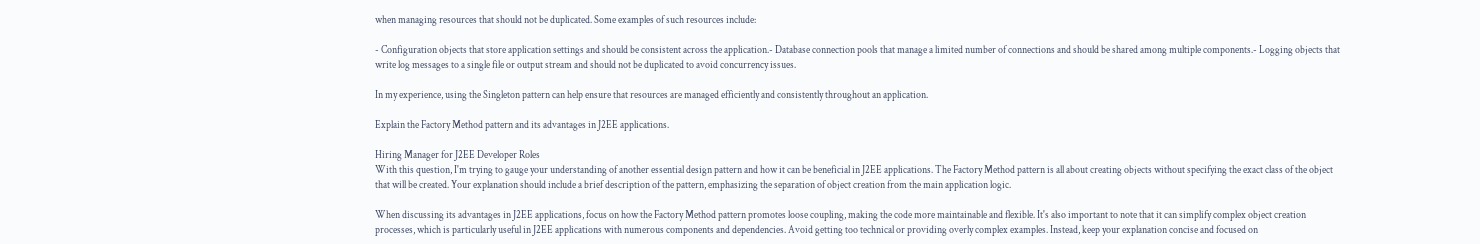when managing resources that should not be duplicated. Some examples of such resources include:

- Configuration objects that store application settings and should be consistent across the application.- Database connection pools that manage a limited number of connections and should be shared among multiple components.- Logging objects that write log messages to a single file or output stream and should not be duplicated to avoid concurrency issues.

In my experience, using the Singleton pattern can help ensure that resources are managed efficiently and consistently throughout an application.

Explain the Factory Method pattern and its advantages in J2EE applications.

Hiring Manager for J2EE Developer Roles
With this question, I'm trying to gauge your understanding of another essential design pattern and how it can be beneficial in J2EE applications. The Factory Method pattern is all about creating objects without specifying the exact class of the object that will be created. Your explanation should include a brief description of the pattern, emphasizing the separation of object creation from the main application logic.

When discussing its advantages in J2EE applications, focus on how the Factory Method pattern promotes loose coupling, making the code more maintainable and flexible. It's also important to note that it can simplify complex object creation processes, which is particularly useful in J2EE applications with numerous components and dependencies. Avoid getting too technical or providing overly complex examples. Instead, keep your explanation concise and focused on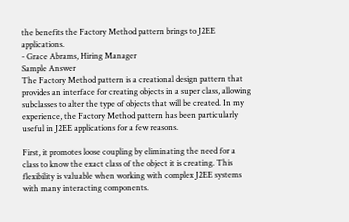the benefits the Factory Method pattern brings to J2EE applications.
- Grace Abrams, Hiring Manager
Sample Answer
The Factory Method pattern is a creational design pattern that provides an interface for creating objects in a super class, allowing subclasses to alter the type of objects that will be created. In my experience, the Factory Method pattern has been particularly useful in J2EE applications for a few reasons.

First, it promotes loose coupling by eliminating the need for a class to know the exact class of the object it is creating. This flexibility is valuable when working with complex J2EE systems with many interacting components.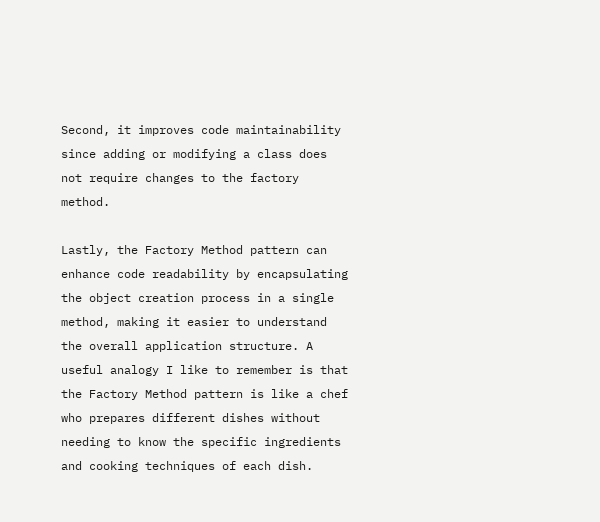Second, it improves code maintainability since adding or modifying a class does not require changes to the factory method.

Lastly, the Factory Method pattern can enhance code readability by encapsulating the object creation process in a single method, making it easier to understand the overall application structure. A useful analogy I like to remember is that the Factory Method pattern is like a chef who prepares different dishes without needing to know the specific ingredients and cooking techniques of each dish.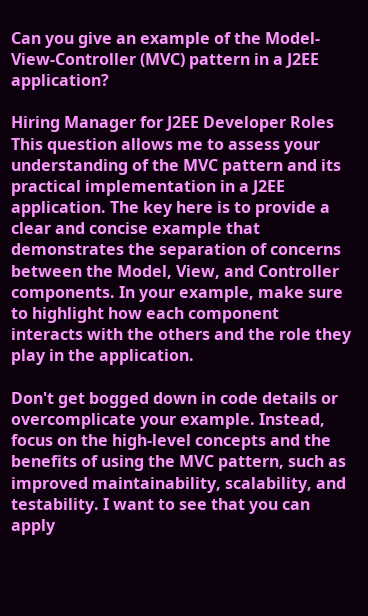Can you give an example of the Model-View-Controller (MVC) pattern in a J2EE application?

Hiring Manager for J2EE Developer Roles
This question allows me to assess your understanding of the MVC pattern and its practical implementation in a J2EE application. The key here is to provide a clear and concise example that demonstrates the separation of concerns between the Model, View, and Controller components. In your example, make sure to highlight how each component interacts with the others and the role they play in the application.

Don't get bogged down in code details or overcomplicate your example. Instead, focus on the high-level concepts and the benefits of using the MVC pattern, such as improved maintainability, scalability, and testability. I want to see that you can apply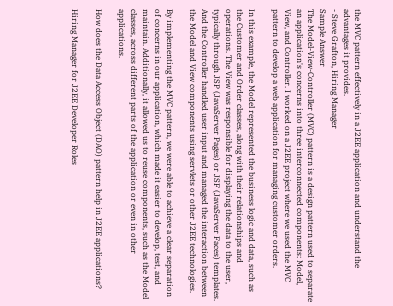the MVC pattern effectively in a J2EE application and understand the advantages it provides.
- Steve Grafton, Hiring Manager
Sample Answer
The Model-View-Controller (MVC) pattern is a design pattern used to separate an application's concerns into three interconnected components: Model, View, and Controller. I worked on a J2EE project where we used the MVC pattern to develop a web application for managing customer orders.

In this example, the Model represented the business logic and data, such as the Customer and Order classes, along with their relationships and operations. The View was responsible for displaying the data to the user, typically through JSP (JavaServer Pages) or JSF (JavaServer Faces) templates. And the Controller handled user input and managed the interaction between the Model and View components using servlets or other J2EE technologies.

By implementing the MVC pattern, we were able to achieve a clear separation of concerns in our application, which made it easier to develop, test, and maintain. Additionally, it allowed us to reuse components, such as the Model classes, across different parts of the application or even in other applications.

How does the Data Access Object (DAO) pattern help in J2EE applications?

Hiring Manager for J2EE Developer Roles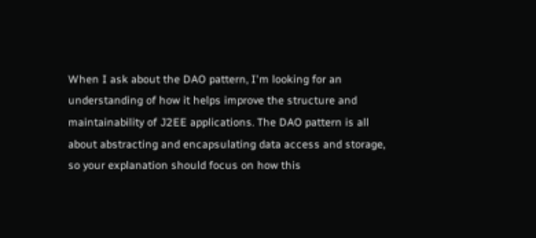When I ask about the DAO pattern, I'm looking for an understanding of how it helps improve the structure and maintainability of J2EE applications. The DAO pattern is all about abstracting and encapsulating data access and storage, so your explanation should focus on how this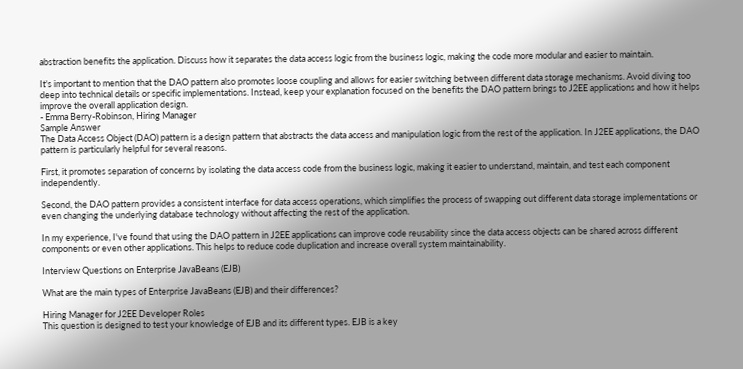abstraction benefits the application. Discuss how it separates the data access logic from the business logic, making the code more modular and easier to maintain.

It's important to mention that the DAO pattern also promotes loose coupling and allows for easier switching between different data storage mechanisms. Avoid diving too deep into technical details or specific implementations. Instead, keep your explanation focused on the benefits the DAO pattern brings to J2EE applications and how it helps improve the overall application design.
- Emma Berry-Robinson, Hiring Manager
Sample Answer
The Data Access Object (DAO) pattern is a design pattern that abstracts the data access and manipulation logic from the rest of the application. In J2EE applications, the DAO pattern is particularly helpful for several reasons.

First, it promotes separation of concerns by isolating the data access code from the business logic, making it easier to understand, maintain, and test each component independently.

Second, the DAO pattern provides a consistent interface for data access operations, which simplifies the process of swapping out different data storage implementations or even changing the underlying database technology without affecting the rest of the application.

In my experience, I've found that using the DAO pattern in J2EE applications can improve code reusability since the data access objects can be shared across different components or even other applications. This helps to reduce code duplication and increase overall system maintainability.

Interview Questions on Enterprise JavaBeans (EJB)

What are the main types of Enterprise JavaBeans (EJB) and their differences?

Hiring Manager for J2EE Developer Roles
This question is designed to test your knowledge of EJB and its different types. EJB is a key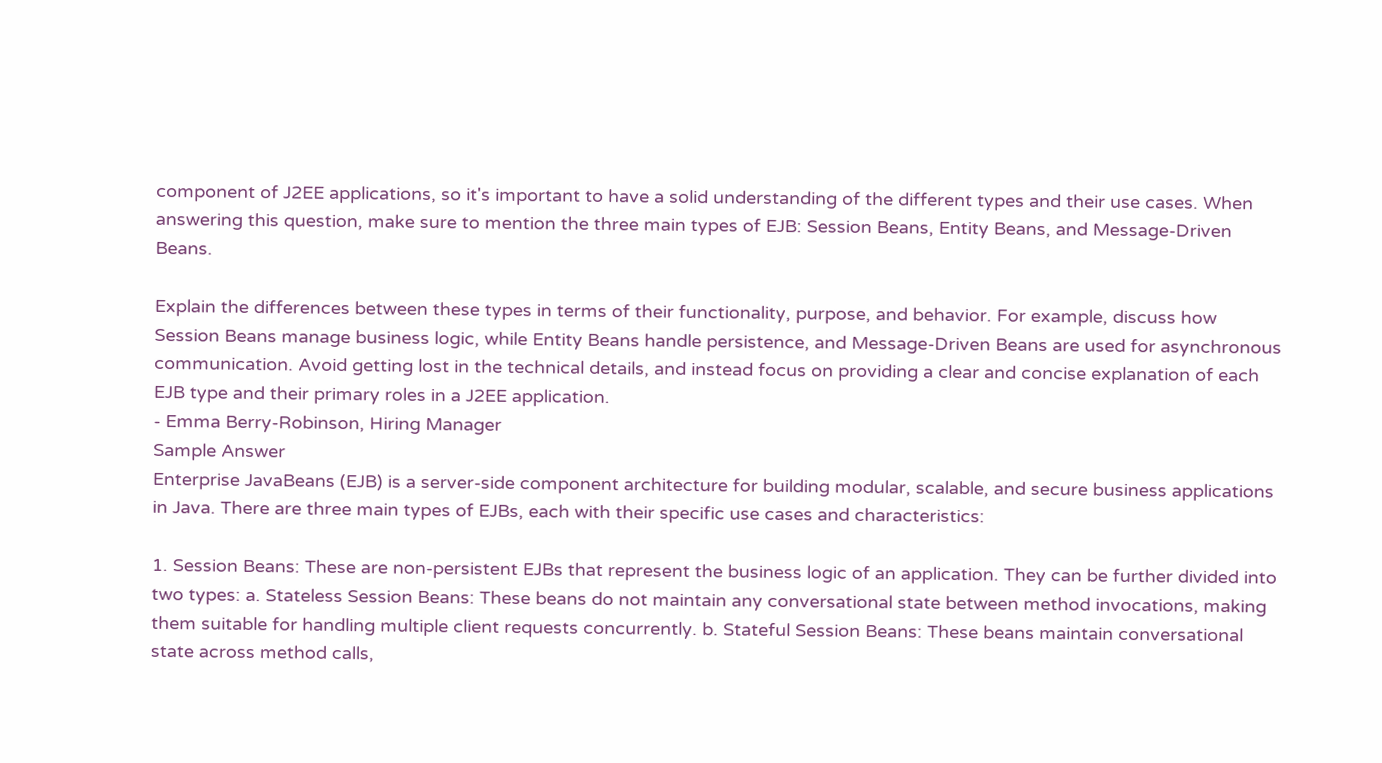component of J2EE applications, so it's important to have a solid understanding of the different types and their use cases. When answering this question, make sure to mention the three main types of EJB: Session Beans, Entity Beans, and Message-Driven Beans.

Explain the differences between these types in terms of their functionality, purpose, and behavior. For example, discuss how Session Beans manage business logic, while Entity Beans handle persistence, and Message-Driven Beans are used for asynchronous communication. Avoid getting lost in the technical details, and instead focus on providing a clear and concise explanation of each EJB type and their primary roles in a J2EE application.
- Emma Berry-Robinson, Hiring Manager
Sample Answer
Enterprise JavaBeans (EJB) is a server-side component architecture for building modular, scalable, and secure business applications in Java. There are three main types of EJBs, each with their specific use cases and characteristics:

1. Session Beans: These are non-persistent EJBs that represent the business logic of an application. They can be further divided into two types: a. Stateless Session Beans: These beans do not maintain any conversational state between method invocations, making them suitable for handling multiple client requests concurrently. b. Stateful Session Beans: These beans maintain conversational state across method calls,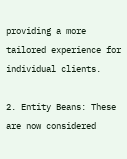providing a more tailored experience for individual clients.

2. Entity Beans: These are now considered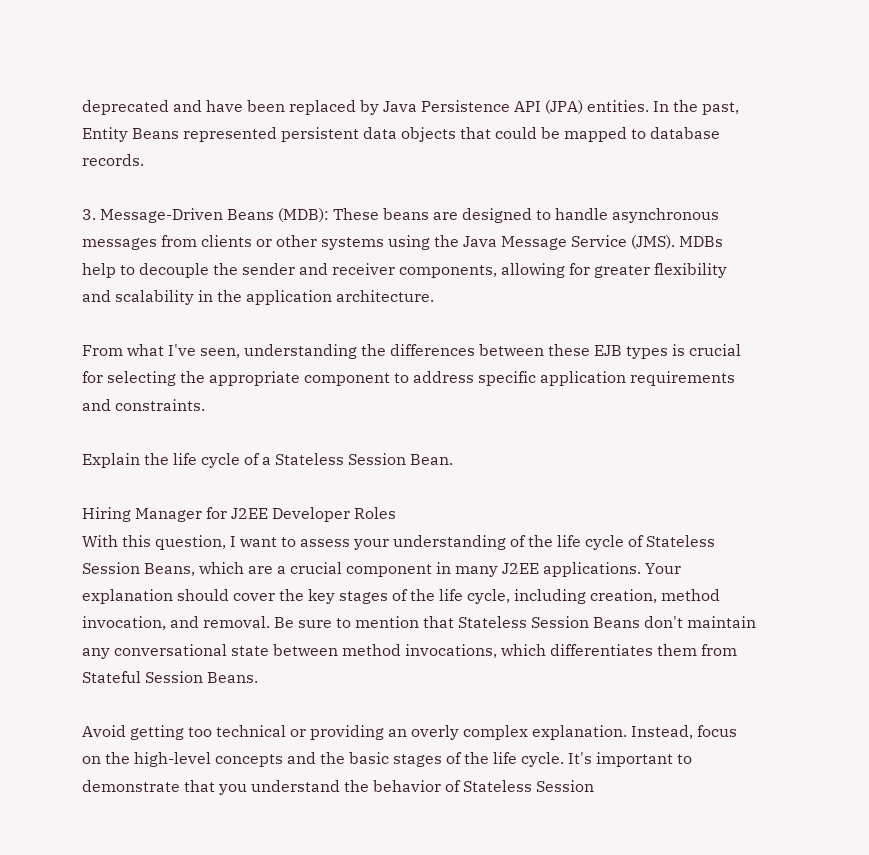deprecated and have been replaced by Java Persistence API (JPA) entities. In the past, Entity Beans represented persistent data objects that could be mapped to database records.

3. Message-Driven Beans (MDB): These beans are designed to handle asynchronous messages from clients or other systems using the Java Message Service (JMS). MDBs help to decouple the sender and receiver components, allowing for greater flexibility and scalability in the application architecture.

From what I've seen, understanding the differences between these EJB types is crucial for selecting the appropriate component to address specific application requirements and constraints.

Explain the life cycle of a Stateless Session Bean.

Hiring Manager for J2EE Developer Roles
With this question, I want to assess your understanding of the life cycle of Stateless Session Beans, which are a crucial component in many J2EE applications. Your explanation should cover the key stages of the life cycle, including creation, method invocation, and removal. Be sure to mention that Stateless Session Beans don't maintain any conversational state between method invocations, which differentiates them from Stateful Session Beans.

Avoid getting too technical or providing an overly complex explanation. Instead, focus on the high-level concepts and the basic stages of the life cycle. It's important to demonstrate that you understand the behavior of Stateless Session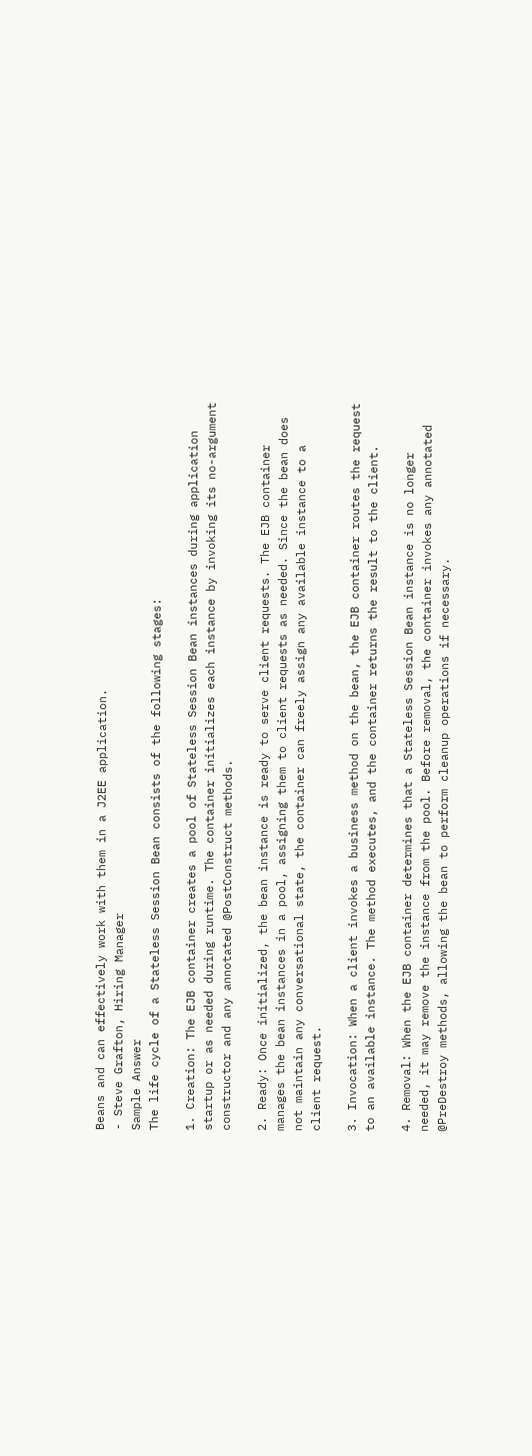Beans and can effectively work with them in a J2EE application.
- Steve Grafton, Hiring Manager
Sample Answer
The life cycle of a Stateless Session Bean consists of the following stages:

1. Creation: The EJB container creates a pool of Stateless Session Bean instances during application startup or as needed during runtime. The container initializes each instance by invoking its no-argument constructor and any annotated @PostConstruct methods.

2. Ready: Once initialized, the bean instance is ready to serve client requests. The EJB container manages the bean instances in a pool, assigning them to client requests as needed. Since the bean does not maintain any conversational state, the container can freely assign any available instance to a client request.

3. Invocation: When a client invokes a business method on the bean, the EJB container routes the request to an available instance. The method executes, and the container returns the result to the client.

4. Removal: When the EJB container determines that a Stateless Session Bean instance is no longer needed, it may remove the instance from the pool. Before removal, the container invokes any annotated @PreDestroy methods, allowing the bean to perform cleanup operations if necessary.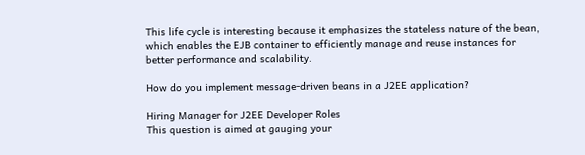This life cycle is interesting because it emphasizes the stateless nature of the bean, which enables the EJB container to efficiently manage and reuse instances for better performance and scalability.

How do you implement message-driven beans in a J2EE application?

Hiring Manager for J2EE Developer Roles
This question is aimed at gauging your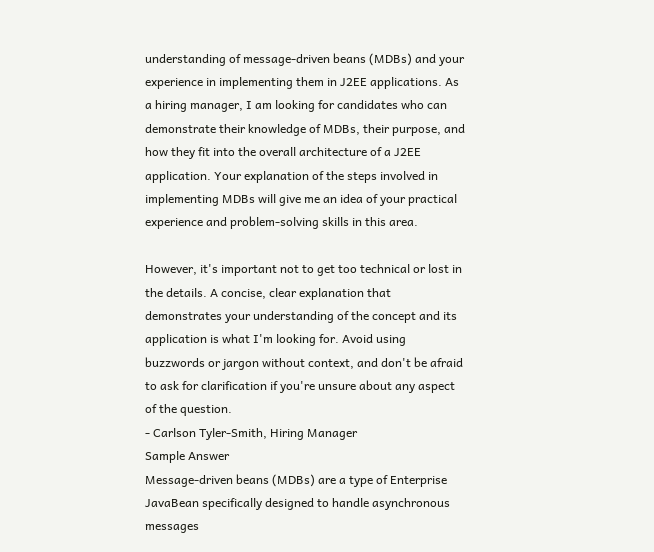understanding of message-driven beans (MDBs) and your experience in implementing them in J2EE applications. As a hiring manager, I am looking for candidates who can demonstrate their knowledge of MDBs, their purpose, and how they fit into the overall architecture of a J2EE application. Your explanation of the steps involved in implementing MDBs will give me an idea of your practical experience and problem-solving skills in this area.

However, it's important not to get too technical or lost in the details. A concise, clear explanation that demonstrates your understanding of the concept and its application is what I'm looking for. Avoid using buzzwords or jargon without context, and don't be afraid to ask for clarification if you're unsure about any aspect of the question.
- Carlson Tyler-Smith, Hiring Manager
Sample Answer
Message-driven beans (MDBs) are a type of Enterprise JavaBean specifically designed to handle asynchronous messages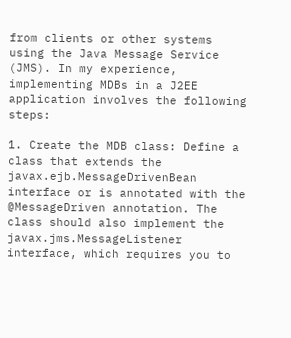from clients or other systems using the Java Message Service (JMS). In my experience, implementing MDBs in a J2EE application involves the following steps:

1. Create the MDB class: Define a class that extends the javax.ejb.MessageDrivenBean interface or is annotated with the @MessageDriven annotation. The class should also implement the javax.jms.MessageListener interface, which requires you to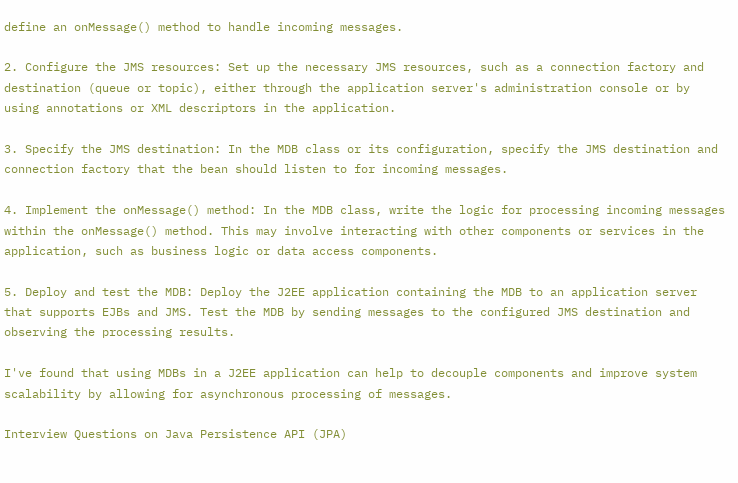define an onMessage() method to handle incoming messages.

2. Configure the JMS resources: Set up the necessary JMS resources, such as a connection factory and destination (queue or topic), either through the application server's administration console or by using annotations or XML descriptors in the application.

3. Specify the JMS destination: In the MDB class or its configuration, specify the JMS destination and connection factory that the bean should listen to for incoming messages.

4. Implement the onMessage() method: In the MDB class, write the logic for processing incoming messages within the onMessage() method. This may involve interacting with other components or services in the application, such as business logic or data access components.

5. Deploy and test the MDB: Deploy the J2EE application containing the MDB to an application server that supports EJBs and JMS. Test the MDB by sending messages to the configured JMS destination and observing the processing results.

I've found that using MDBs in a J2EE application can help to decouple components and improve system scalability by allowing for asynchronous processing of messages.

Interview Questions on Java Persistence API (JPA)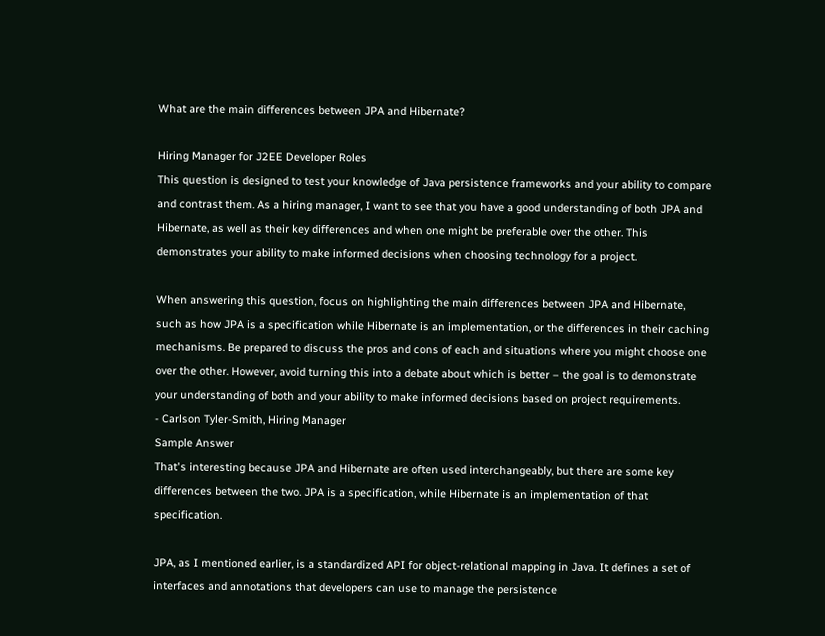What are the main differences between JPA and Hibernate?

Hiring Manager for J2EE Developer Roles
This question is designed to test your knowledge of Java persistence frameworks and your ability to compare and contrast them. As a hiring manager, I want to see that you have a good understanding of both JPA and Hibernate, as well as their key differences and when one might be preferable over the other. This demonstrates your ability to make informed decisions when choosing technology for a project.

When answering this question, focus on highlighting the main differences between JPA and Hibernate, such as how JPA is a specification while Hibernate is an implementation, or the differences in their caching mechanisms. Be prepared to discuss the pros and cons of each and situations where you might choose one over the other. However, avoid turning this into a debate about which is better – the goal is to demonstrate your understanding of both and your ability to make informed decisions based on project requirements.
- Carlson Tyler-Smith, Hiring Manager
Sample Answer
That's interesting because JPA and Hibernate are often used interchangeably, but there are some key differences between the two. JPA is a specification, while Hibernate is an implementation of that specification.

JPA, as I mentioned earlier, is a standardized API for object-relational mapping in Java. It defines a set of interfaces and annotations that developers can use to manage the persistence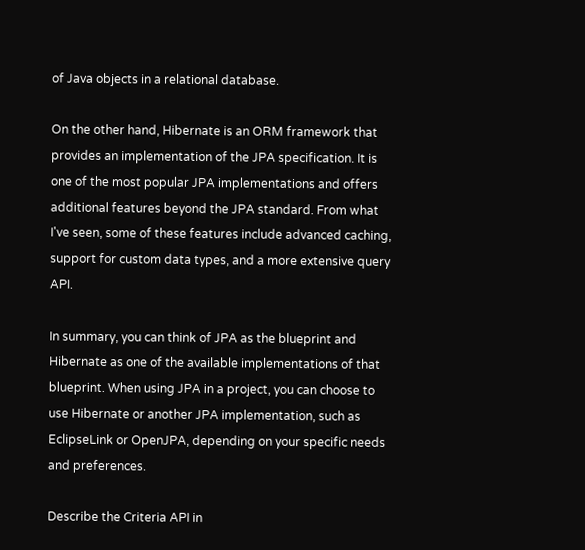of Java objects in a relational database.

On the other hand, Hibernate is an ORM framework that provides an implementation of the JPA specification. It is one of the most popular JPA implementations and offers additional features beyond the JPA standard. From what I've seen, some of these features include advanced caching, support for custom data types, and a more extensive query API.

In summary, you can think of JPA as the blueprint and Hibernate as one of the available implementations of that blueprint. When using JPA in a project, you can choose to use Hibernate or another JPA implementation, such as EclipseLink or OpenJPA, depending on your specific needs and preferences.

Describe the Criteria API in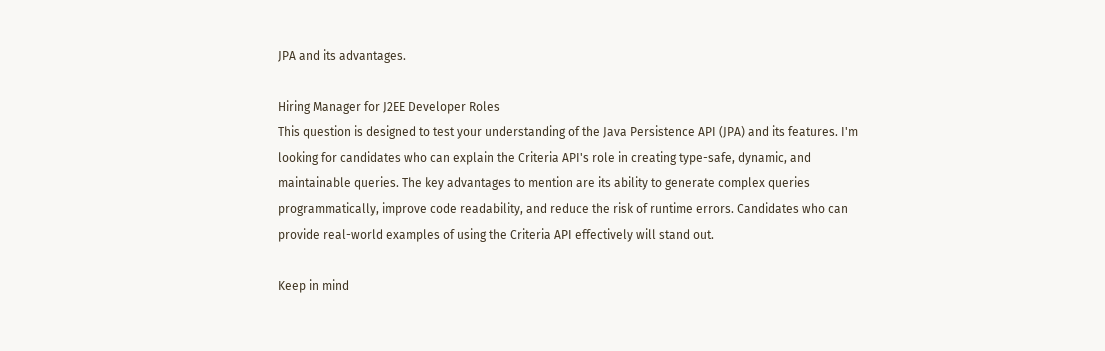JPA and its advantages.

Hiring Manager for J2EE Developer Roles
This question is designed to test your understanding of the Java Persistence API (JPA) and its features. I'm looking for candidates who can explain the Criteria API's role in creating type-safe, dynamic, and maintainable queries. The key advantages to mention are its ability to generate complex queries programmatically, improve code readability, and reduce the risk of runtime errors. Candidates who can provide real-world examples of using the Criteria API effectively will stand out.

Keep in mind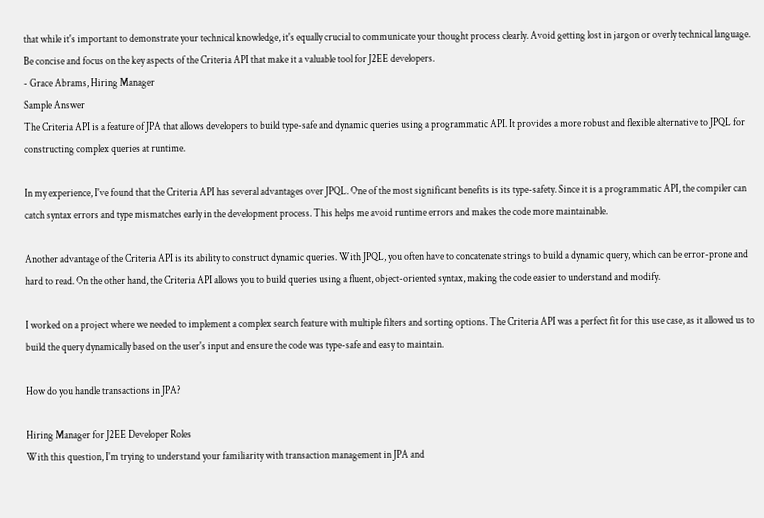that while it's important to demonstrate your technical knowledge, it's equally crucial to communicate your thought process clearly. Avoid getting lost in jargon or overly technical language. Be concise and focus on the key aspects of the Criteria API that make it a valuable tool for J2EE developers.
- Grace Abrams, Hiring Manager
Sample Answer
The Criteria API is a feature of JPA that allows developers to build type-safe and dynamic queries using a programmatic API. It provides a more robust and flexible alternative to JPQL for constructing complex queries at runtime.

In my experience, I've found that the Criteria API has several advantages over JPQL. One of the most significant benefits is its type-safety. Since it is a programmatic API, the compiler can catch syntax errors and type mismatches early in the development process. This helps me avoid runtime errors and makes the code more maintainable.

Another advantage of the Criteria API is its ability to construct dynamic queries. With JPQL, you often have to concatenate strings to build a dynamic query, which can be error-prone and hard to read. On the other hand, the Criteria API allows you to build queries using a fluent, object-oriented syntax, making the code easier to understand and modify.

I worked on a project where we needed to implement a complex search feature with multiple filters and sorting options. The Criteria API was a perfect fit for this use case, as it allowed us to build the query dynamically based on the user's input and ensure the code was type-safe and easy to maintain.

How do you handle transactions in JPA?

Hiring Manager for J2EE Developer Roles
With this question, I'm trying to understand your familiarity with transaction management in JPA and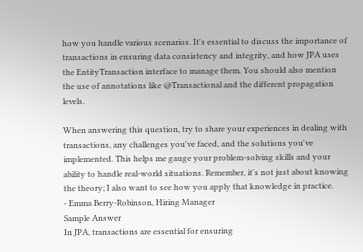how you handle various scenarios. It's essential to discuss the importance of transactions in ensuring data consistency and integrity, and how JPA uses the EntityTransaction interface to manage them. You should also mention the use of annotations like @Transactional and the different propagation levels.

When answering this question, try to share your experiences in dealing with transactions, any challenges you've faced, and the solutions you've implemented. This helps me gauge your problem-solving skills and your ability to handle real-world situations. Remember, it's not just about knowing the theory; I also want to see how you apply that knowledge in practice.
- Emma Berry-Robinson, Hiring Manager
Sample Answer
In JPA, transactions are essential for ensuring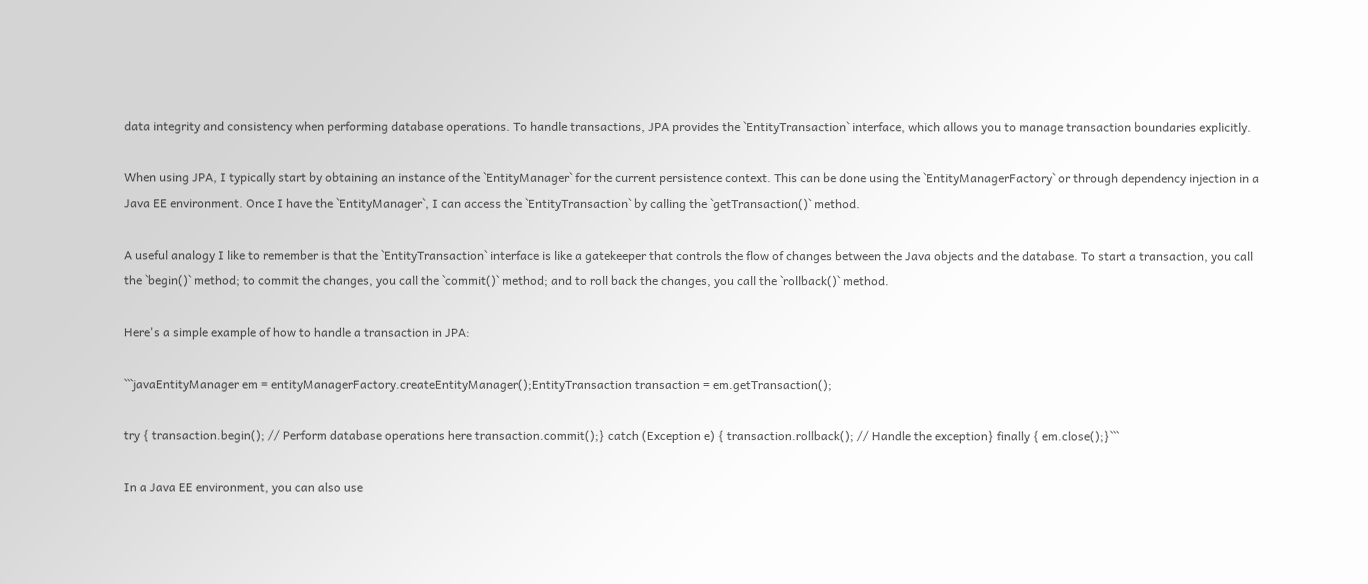data integrity and consistency when performing database operations. To handle transactions, JPA provides the `EntityTransaction` interface, which allows you to manage transaction boundaries explicitly.

When using JPA, I typically start by obtaining an instance of the `EntityManager` for the current persistence context. This can be done using the `EntityManagerFactory` or through dependency injection in a Java EE environment. Once I have the `EntityManager`, I can access the `EntityTransaction` by calling the `getTransaction()` method.

A useful analogy I like to remember is that the `EntityTransaction` interface is like a gatekeeper that controls the flow of changes between the Java objects and the database. To start a transaction, you call the `begin()` method; to commit the changes, you call the `commit()` method; and to roll back the changes, you call the `rollback()` method.

Here's a simple example of how to handle a transaction in JPA:

```javaEntityManager em = entityManagerFactory.createEntityManager();EntityTransaction transaction = em.getTransaction();

try { transaction.begin(); // Perform database operations here transaction.commit();} catch (Exception e) { transaction.rollback(); // Handle the exception} finally { em.close();}```

In a Java EE environment, you can also use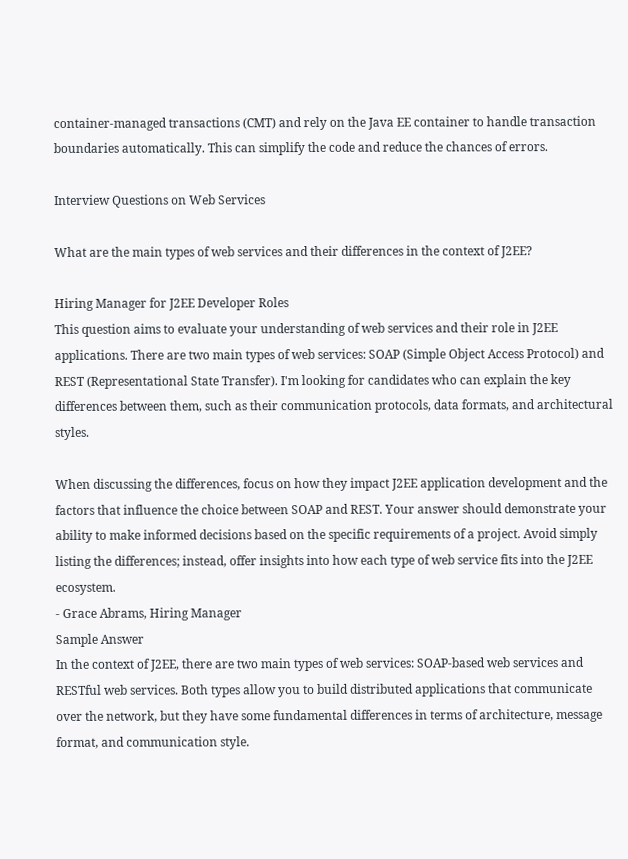container-managed transactions (CMT) and rely on the Java EE container to handle transaction boundaries automatically. This can simplify the code and reduce the chances of errors.

Interview Questions on Web Services

What are the main types of web services and their differences in the context of J2EE?

Hiring Manager for J2EE Developer Roles
This question aims to evaluate your understanding of web services and their role in J2EE applications. There are two main types of web services: SOAP (Simple Object Access Protocol) and REST (Representational State Transfer). I'm looking for candidates who can explain the key differences between them, such as their communication protocols, data formats, and architectural styles.

When discussing the differences, focus on how they impact J2EE application development and the factors that influence the choice between SOAP and REST. Your answer should demonstrate your ability to make informed decisions based on the specific requirements of a project. Avoid simply listing the differences; instead, offer insights into how each type of web service fits into the J2EE ecosystem.
- Grace Abrams, Hiring Manager
Sample Answer
In the context of J2EE, there are two main types of web services: SOAP-based web services and RESTful web services. Both types allow you to build distributed applications that communicate over the network, but they have some fundamental differences in terms of architecture, message format, and communication style.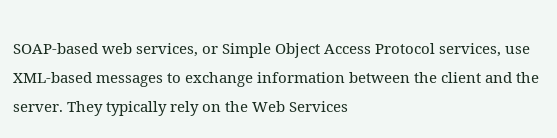SOAP-based web services, or Simple Object Access Protocol services, use XML-based messages to exchange information between the client and the server. They typically rely on the Web Services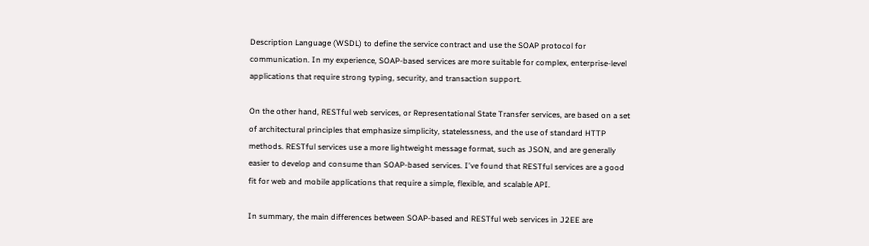Description Language (WSDL) to define the service contract and use the SOAP protocol for communication. In my experience, SOAP-based services are more suitable for complex, enterprise-level applications that require strong typing, security, and transaction support.

On the other hand, RESTful web services, or Representational State Transfer services, are based on a set of architectural principles that emphasize simplicity, statelessness, and the use of standard HTTP methods. RESTful services use a more lightweight message format, such as JSON, and are generally easier to develop and consume than SOAP-based services. I've found that RESTful services are a good fit for web and mobile applications that require a simple, flexible, and scalable API.

In summary, the main differences between SOAP-based and RESTful web services in J2EE are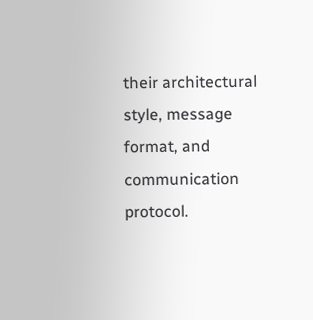their architectural style, message format, and communication protocol.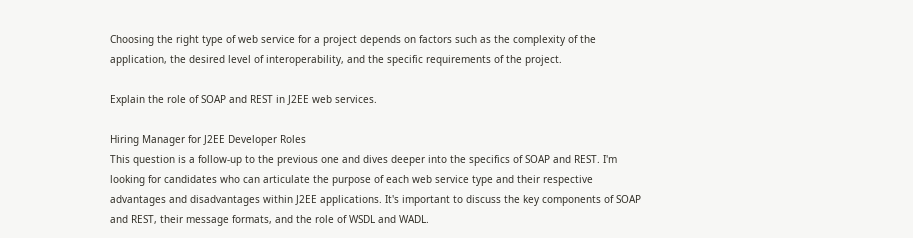Choosing the right type of web service for a project depends on factors such as the complexity of the application, the desired level of interoperability, and the specific requirements of the project.

Explain the role of SOAP and REST in J2EE web services.

Hiring Manager for J2EE Developer Roles
This question is a follow-up to the previous one and dives deeper into the specifics of SOAP and REST. I'm looking for candidates who can articulate the purpose of each web service type and their respective advantages and disadvantages within J2EE applications. It's important to discuss the key components of SOAP and REST, their message formats, and the role of WSDL and WADL.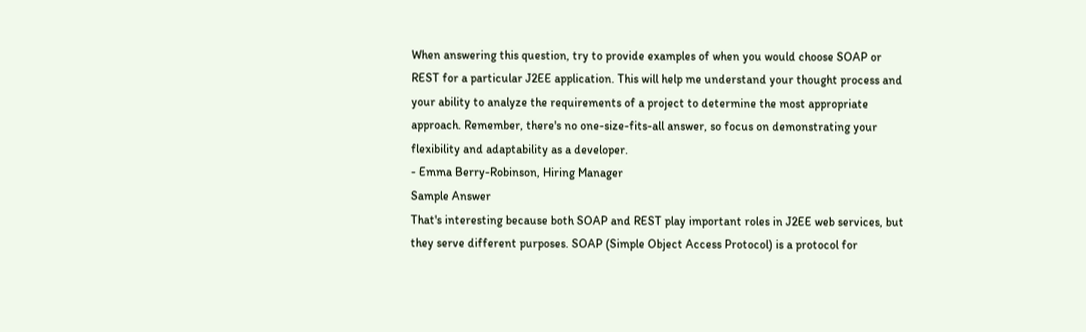When answering this question, try to provide examples of when you would choose SOAP or REST for a particular J2EE application. This will help me understand your thought process and your ability to analyze the requirements of a project to determine the most appropriate approach. Remember, there's no one-size-fits-all answer, so focus on demonstrating your flexibility and adaptability as a developer.
- Emma Berry-Robinson, Hiring Manager
Sample Answer
That's interesting because both SOAP and REST play important roles in J2EE web services, but they serve different purposes. SOAP (Simple Object Access Protocol) is a protocol for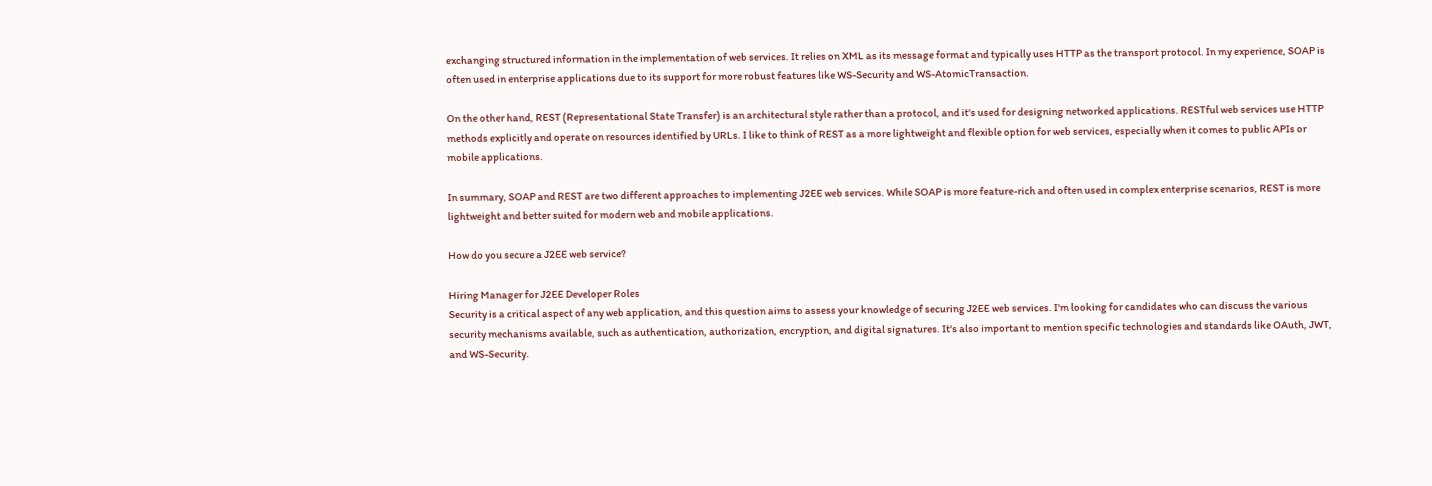exchanging structured information in the implementation of web services. It relies on XML as its message format and typically uses HTTP as the transport protocol. In my experience, SOAP is often used in enterprise applications due to its support for more robust features like WS-Security and WS-AtomicTransaction.

On the other hand, REST (Representational State Transfer) is an architectural style rather than a protocol, and it's used for designing networked applications. RESTful web services use HTTP methods explicitly and operate on resources identified by URLs. I like to think of REST as a more lightweight and flexible option for web services, especially when it comes to public APIs or mobile applications.

In summary, SOAP and REST are two different approaches to implementing J2EE web services. While SOAP is more feature-rich and often used in complex enterprise scenarios, REST is more lightweight and better suited for modern web and mobile applications.

How do you secure a J2EE web service?

Hiring Manager for J2EE Developer Roles
Security is a critical aspect of any web application, and this question aims to assess your knowledge of securing J2EE web services. I'm looking for candidates who can discuss the various security mechanisms available, such as authentication, authorization, encryption, and digital signatures. It's also important to mention specific technologies and standards like OAuth, JWT, and WS-Security.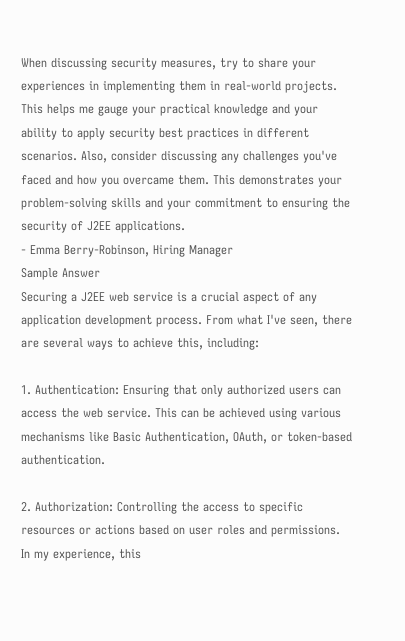When discussing security measures, try to share your experiences in implementing them in real-world projects. This helps me gauge your practical knowledge and your ability to apply security best practices in different scenarios. Also, consider discussing any challenges you've faced and how you overcame them. This demonstrates your problem-solving skills and your commitment to ensuring the security of J2EE applications.
- Emma Berry-Robinson, Hiring Manager
Sample Answer
Securing a J2EE web service is a crucial aspect of any application development process. From what I've seen, there are several ways to achieve this, including:

1. Authentication: Ensuring that only authorized users can access the web service. This can be achieved using various mechanisms like Basic Authentication, OAuth, or token-based authentication.

2. Authorization: Controlling the access to specific resources or actions based on user roles and permissions. In my experience, this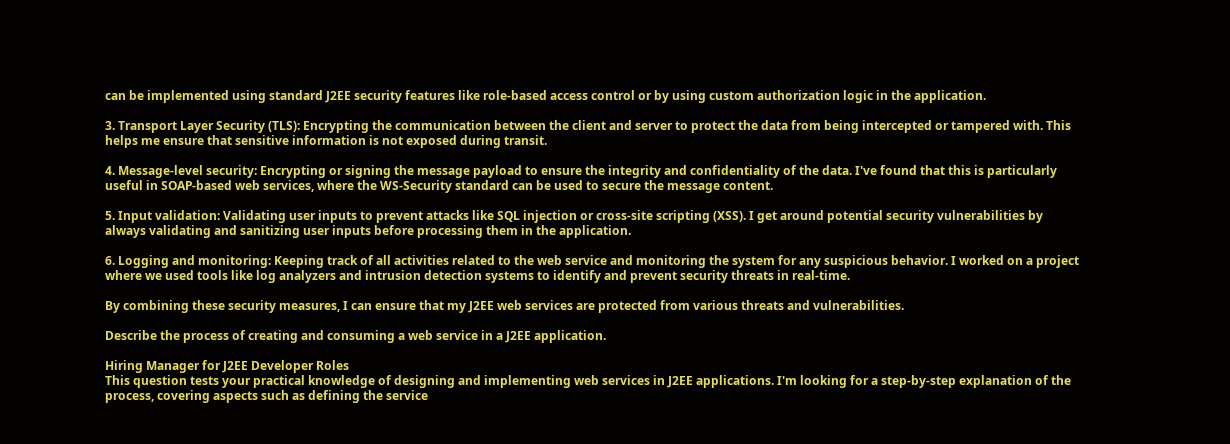can be implemented using standard J2EE security features like role-based access control or by using custom authorization logic in the application.

3. Transport Layer Security (TLS): Encrypting the communication between the client and server to protect the data from being intercepted or tampered with. This helps me ensure that sensitive information is not exposed during transit.

4. Message-level security: Encrypting or signing the message payload to ensure the integrity and confidentiality of the data. I've found that this is particularly useful in SOAP-based web services, where the WS-Security standard can be used to secure the message content.

5. Input validation: Validating user inputs to prevent attacks like SQL injection or cross-site scripting (XSS). I get around potential security vulnerabilities by always validating and sanitizing user inputs before processing them in the application.

6. Logging and monitoring: Keeping track of all activities related to the web service and monitoring the system for any suspicious behavior. I worked on a project where we used tools like log analyzers and intrusion detection systems to identify and prevent security threats in real-time.

By combining these security measures, I can ensure that my J2EE web services are protected from various threats and vulnerabilities.

Describe the process of creating and consuming a web service in a J2EE application.

Hiring Manager for J2EE Developer Roles
This question tests your practical knowledge of designing and implementing web services in J2EE applications. I'm looking for a step-by-step explanation of the process, covering aspects such as defining the service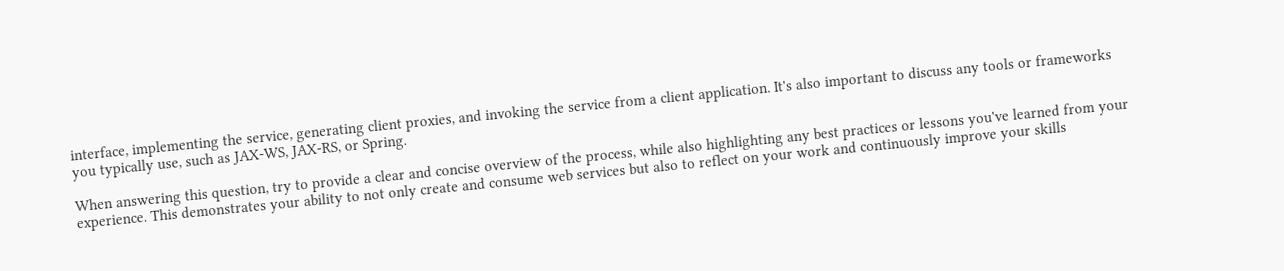interface, implementing the service, generating client proxies, and invoking the service from a client application. It's also important to discuss any tools or frameworks you typically use, such as JAX-WS, JAX-RS, or Spring.

When answering this question, try to provide a clear and concise overview of the process, while also highlighting any best practices or lessons you've learned from your experience. This demonstrates your ability to not only create and consume web services but also to reflect on your work and continuously improve your skills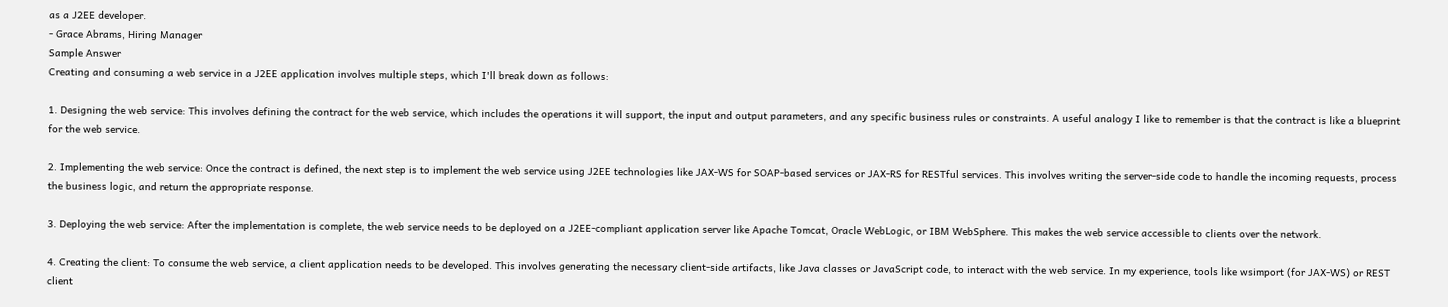as a J2EE developer.
- Grace Abrams, Hiring Manager
Sample Answer
Creating and consuming a web service in a J2EE application involves multiple steps, which I'll break down as follows:

1. Designing the web service: This involves defining the contract for the web service, which includes the operations it will support, the input and output parameters, and any specific business rules or constraints. A useful analogy I like to remember is that the contract is like a blueprint for the web service.

2. Implementing the web service: Once the contract is defined, the next step is to implement the web service using J2EE technologies like JAX-WS for SOAP-based services or JAX-RS for RESTful services. This involves writing the server-side code to handle the incoming requests, process the business logic, and return the appropriate response.

3. Deploying the web service: After the implementation is complete, the web service needs to be deployed on a J2EE-compliant application server like Apache Tomcat, Oracle WebLogic, or IBM WebSphere. This makes the web service accessible to clients over the network.

4. Creating the client: To consume the web service, a client application needs to be developed. This involves generating the necessary client-side artifacts, like Java classes or JavaScript code, to interact with the web service. In my experience, tools like wsimport (for JAX-WS) or REST client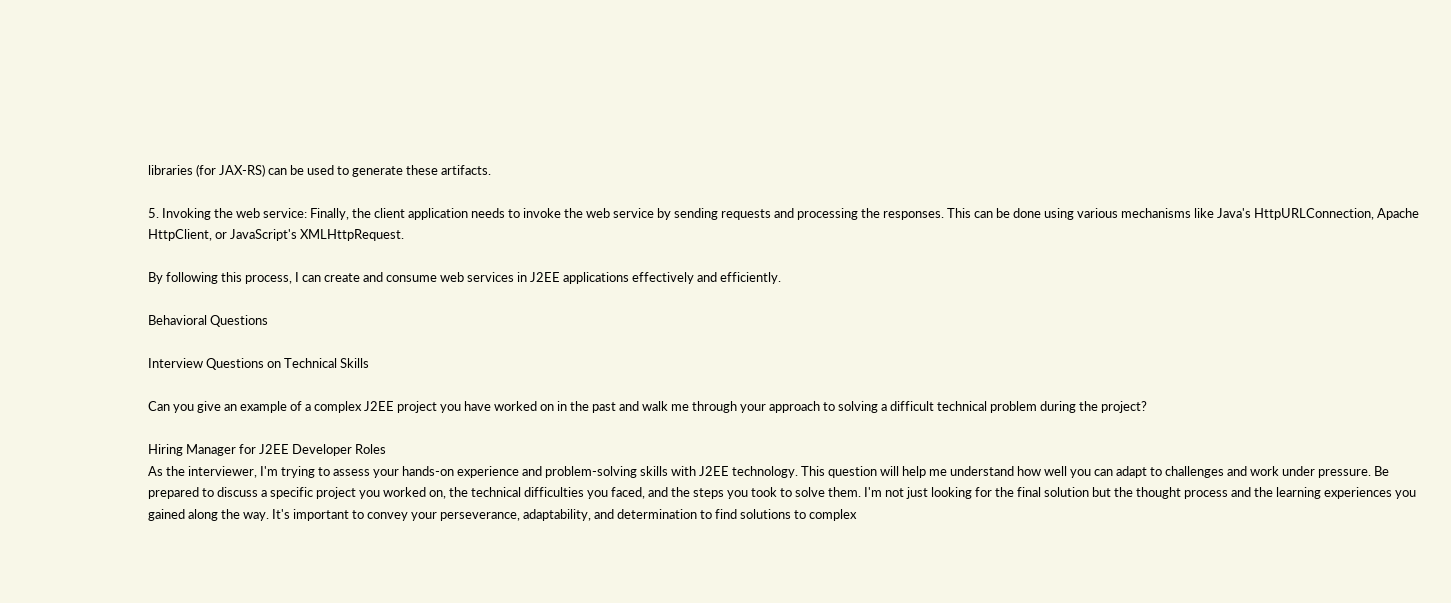libraries (for JAX-RS) can be used to generate these artifacts.

5. Invoking the web service: Finally, the client application needs to invoke the web service by sending requests and processing the responses. This can be done using various mechanisms like Java's HttpURLConnection, Apache HttpClient, or JavaScript's XMLHttpRequest.

By following this process, I can create and consume web services in J2EE applications effectively and efficiently.

Behavioral Questions

Interview Questions on Technical Skills

Can you give an example of a complex J2EE project you have worked on in the past and walk me through your approach to solving a difficult technical problem during the project?

Hiring Manager for J2EE Developer Roles
As the interviewer, I'm trying to assess your hands-on experience and problem-solving skills with J2EE technology. This question will help me understand how well you can adapt to challenges and work under pressure. Be prepared to discuss a specific project you worked on, the technical difficulties you faced, and the steps you took to solve them. I'm not just looking for the final solution but the thought process and the learning experiences you gained along the way. It's important to convey your perseverance, adaptability, and determination to find solutions to complex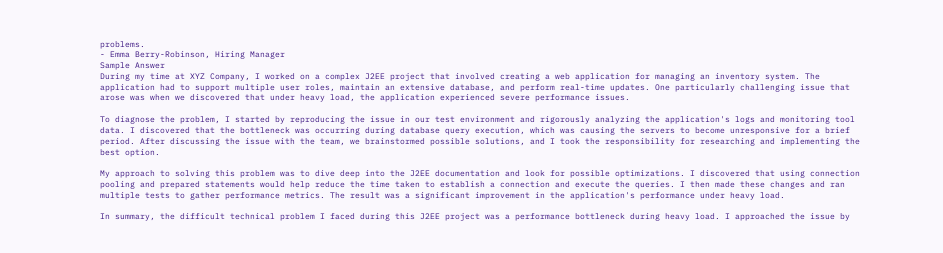problems.
- Emma Berry-Robinson, Hiring Manager
Sample Answer
During my time at XYZ Company, I worked on a complex J2EE project that involved creating a web application for managing an inventory system. The application had to support multiple user roles, maintain an extensive database, and perform real-time updates. One particularly challenging issue that arose was when we discovered that under heavy load, the application experienced severe performance issues.

To diagnose the problem, I started by reproducing the issue in our test environment and rigorously analyzing the application's logs and monitoring tool data. I discovered that the bottleneck was occurring during database query execution, which was causing the servers to become unresponsive for a brief period. After discussing the issue with the team, we brainstormed possible solutions, and I took the responsibility for researching and implementing the best option.

My approach to solving this problem was to dive deep into the J2EE documentation and look for possible optimizations. I discovered that using connection pooling and prepared statements would help reduce the time taken to establish a connection and execute the queries. I then made these changes and ran multiple tests to gather performance metrics. The result was a significant improvement in the application's performance under heavy load.

In summary, the difficult technical problem I faced during this J2EE project was a performance bottleneck during heavy load. I approached the issue by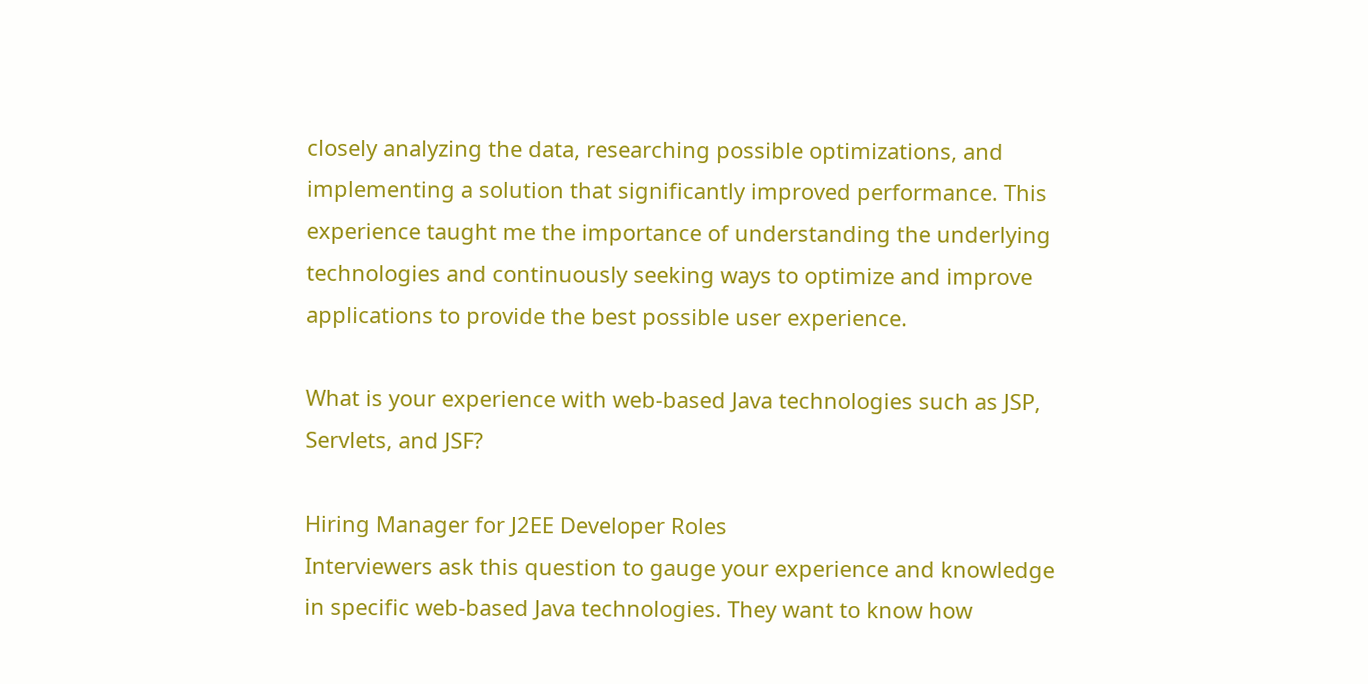closely analyzing the data, researching possible optimizations, and implementing a solution that significantly improved performance. This experience taught me the importance of understanding the underlying technologies and continuously seeking ways to optimize and improve applications to provide the best possible user experience.

What is your experience with web-based Java technologies such as JSP, Servlets, and JSF?

Hiring Manager for J2EE Developer Roles
Interviewers ask this question to gauge your experience and knowledge in specific web-based Java technologies. They want to know how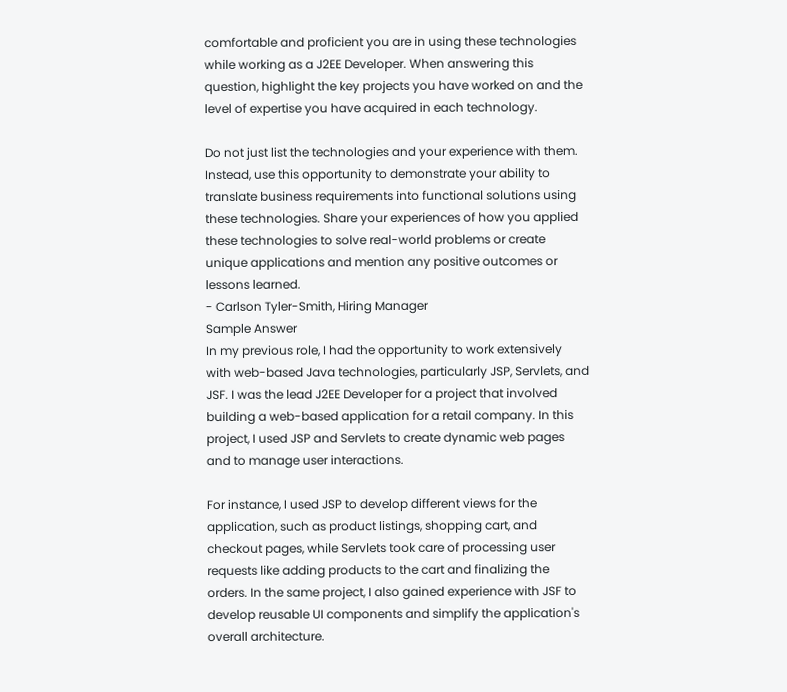comfortable and proficient you are in using these technologies while working as a J2EE Developer. When answering this question, highlight the key projects you have worked on and the level of expertise you have acquired in each technology.

Do not just list the technologies and your experience with them. Instead, use this opportunity to demonstrate your ability to translate business requirements into functional solutions using these technologies. Share your experiences of how you applied these technologies to solve real-world problems or create unique applications and mention any positive outcomes or lessons learned.
- Carlson Tyler-Smith, Hiring Manager
Sample Answer
In my previous role, I had the opportunity to work extensively with web-based Java technologies, particularly JSP, Servlets, and JSF. I was the lead J2EE Developer for a project that involved building a web-based application for a retail company. In this project, I used JSP and Servlets to create dynamic web pages and to manage user interactions.

For instance, I used JSP to develop different views for the application, such as product listings, shopping cart, and checkout pages, while Servlets took care of processing user requests like adding products to the cart and finalizing the orders. In the same project, I also gained experience with JSF to develop reusable UI components and simplify the application's overall architecture.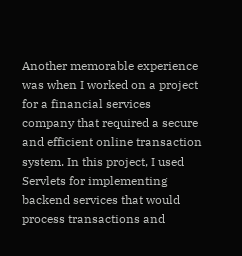Another memorable experience was when I worked on a project for a financial services company that required a secure and efficient online transaction system. In this project, I used Servlets for implementing backend services that would process transactions and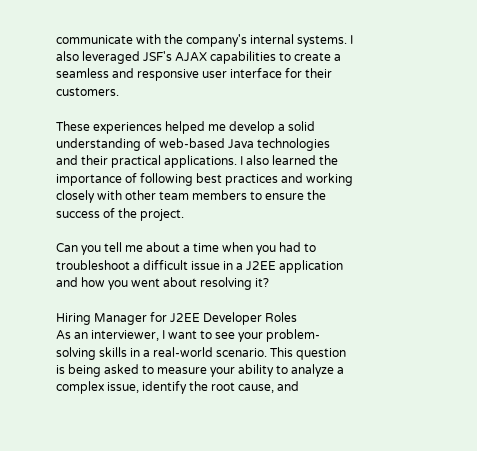communicate with the company's internal systems. I also leveraged JSF's AJAX capabilities to create a seamless and responsive user interface for their customers.

These experiences helped me develop a solid understanding of web-based Java technologies and their practical applications. I also learned the importance of following best practices and working closely with other team members to ensure the success of the project.

Can you tell me about a time when you had to troubleshoot a difficult issue in a J2EE application and how you went about resolving it?

Hiring Manager for J2EE Developer Roles
As an interviewer, I want to see your problem-solving skills in a real-world scenario. This question is being asked to measure your ability to analyze a complex issue, identify the root cause, and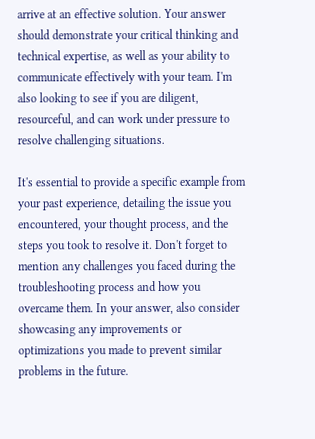arrive at an effective solution. Your answer should demonstrate your critical thinking and technical expertise, as well as your ability to communicate effectively with your team. I'm also looking to see if you are diligent, resourceful, and can work under pressure to resolve challenging situations.

It's essential to provide a specific example from your past experience, detailing the issue you encountered, your thought process, and the steps you took to resolve it. Don't forget to mention any challenges you faced during the troubleshooting process and how you overcame them. In your answer, also consider showcasing any improvements or optimizations you made to prevent similar problems in the future.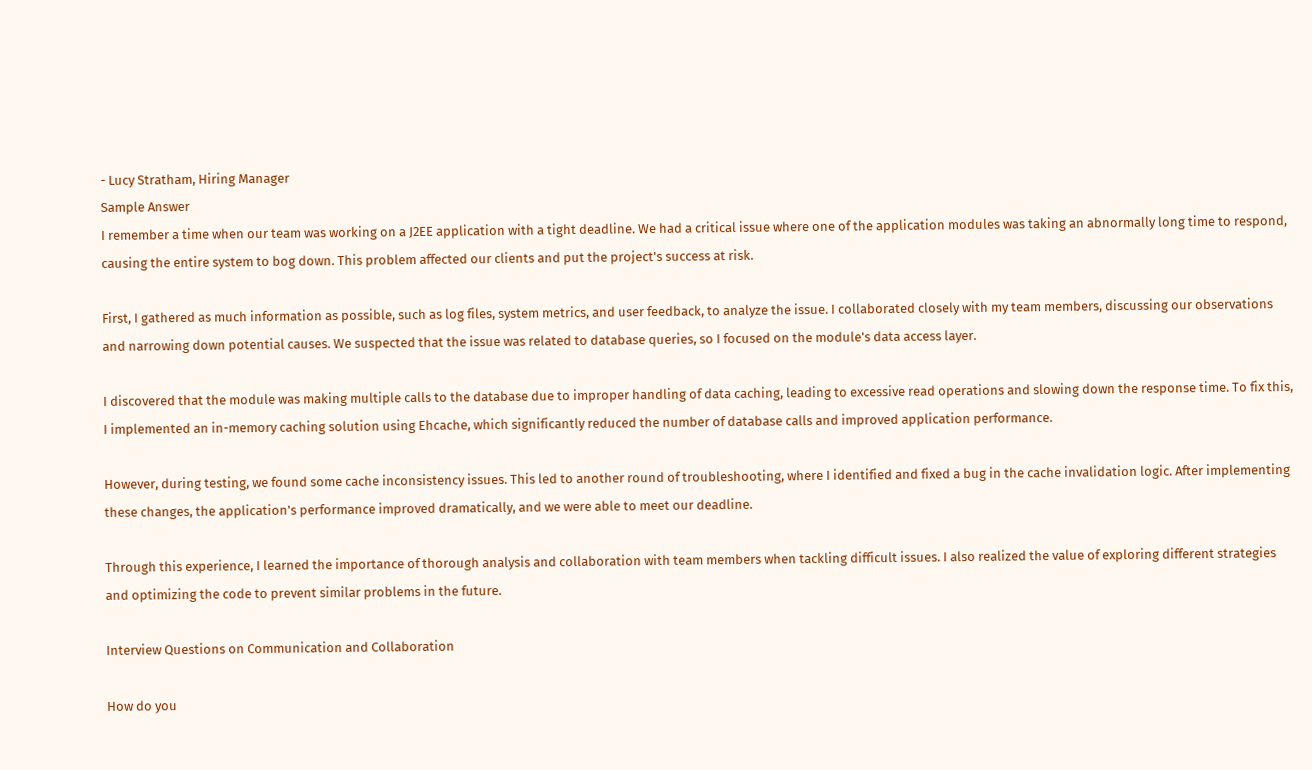- Lucy Stratham, Hiring Manager
Sample Answer
I remember a time when our team was working on a J2EE application with a tight deadline. We had a critical issue where one of the application modules was taking an abnormally long time to respond, causing the entire system to bog down. This problem affected our clients and put the project's success at risk.

First, I gathered as much information as possible, such as log files, system metrics, and user feedback, to analyze the issue. I collaborated closely with my team members, discussing our observations and narrowing down potential causes. We suspected that the issue was related to database queries, so I focused on the module's data access layer.

I discovered that the module was making multiple calls to the database due to improper handling of data caching, leading to excessive read operations and slowing down the response time. To fix this, I implemented an in-memory caching solution using Ehcache, which significantly reduced the number of database calls and improved application performance.

However, during testing, we found some cache inconsistency issues. This led to another round of troubleshooting, where I identified and fixed a bug in the cache invalidation logic. After implementing these changes, the application's performance improved dramatically, and we were able to meet our deadline.

Through this experience, I learned the importance of thorough analysis and collaboration with team members when tackling difficult issues. I also realized the value of exploring different strategies and optimizing the code to prevent similar problems in the future.

Interview Questions on Communication and Collaboration

How do you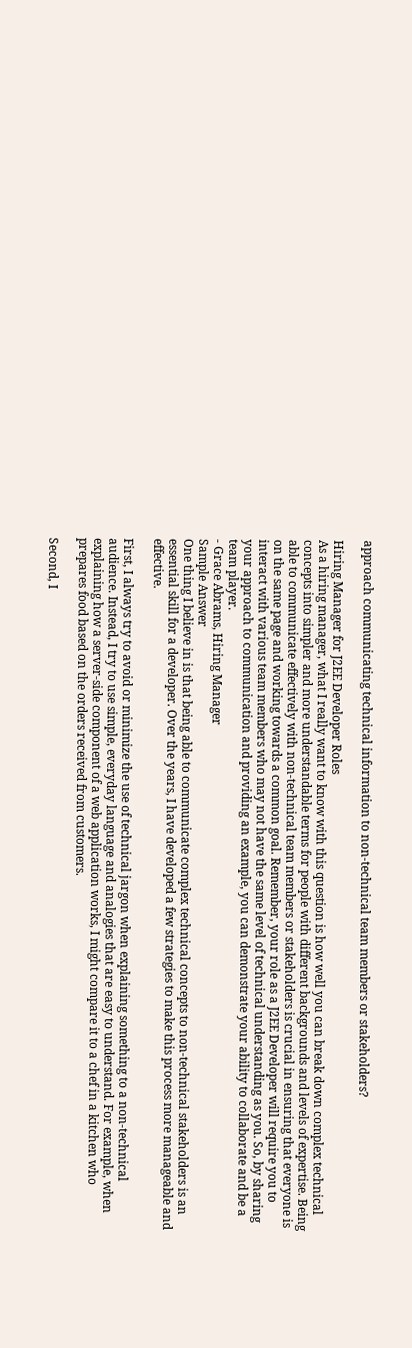approach communicating technical information to non-technical team members or stakeholders?

Hiring Manager for J2EE Developer Roles
As a hiring manager, what I really want to know with this question is how well you can break down complex technical concepts into simpler and more understandable terms for people with different backgrounds and levels of expertise. Being able to communicate effectively with non-technical team members or stakeholders is crucial in ensuring that everyone is on the same page and working towards a common goal. Remember, your role as a J2EE Developer will require you to interact with various team members who may not have the same level of technical understanding as you. So, by sharing your approach to communication and providing an example, you can demonstrate your ability to collaborate and be a team player.
- Grace Abrams, Hiring Manager
Sample Answer
One thing I believe in is that being able to communicate complex technical concepts to non-technical stakeholders is an essential skill for a developer. Over the years, I have developed a few strategies to make this process more manageable and effective.

First, I always try to avoid or minimize the use of technical jargon when explaining something to a non-technical audience. Instead, I try to use simple, everyday language and analogies that are easy to understand. For example, when explaining how a server-side component of a web application works, I might compare it to a chef in a kitchen who prepares food based on the orders received from customers.

Second, I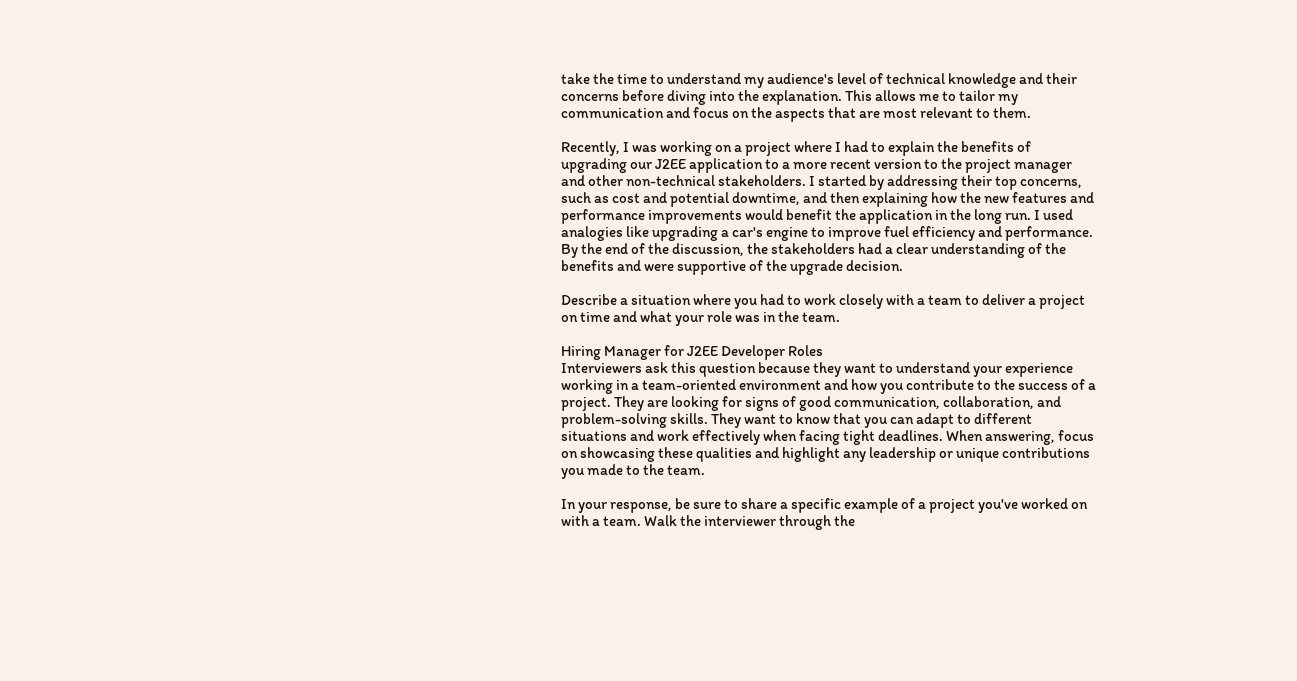take the time to understand my audience's level of technical knowledge and their concerns before diving into the explanation. This allows me to tailor my communication and focus on the aspects that are most relevant to them.

Recently, I was working on a project where I had to explain the benefits of upgrading our J2EE application to a more recent version to the project manager and other non-technical stakeholders. I started by addressing their top concerns, such as cost and potential downtime, and then explaining how the new features and performance improvements would benefit the application in the long run. I used analogies like upgrading a car's engine to improve fuel efficiency and performance. By the end of the discussion, the stakeholders had a clear understanding of the benefits and were supportive of the upgrade decision.

Describe a situation where you had to work closely with a team to deliver a project on time and what your role was in the team.

Hiring Manager for J2EE Developer Roles
Interviewers ask this question because they want to understand your experience working in a team-oriented environment and how you contribute to the success of a project. They are looking for signs of good communication, collaboration, and problem-solving skills. They want to know that you can adapt to different situations and work effectively when facing tight deadlines. When answering, focus on showcasing these qualities and highlight any leadership or unique contributions you made to the team.

In your response, be sure to share a specific example of a project you've worked on with a team. Walk the interviewer through the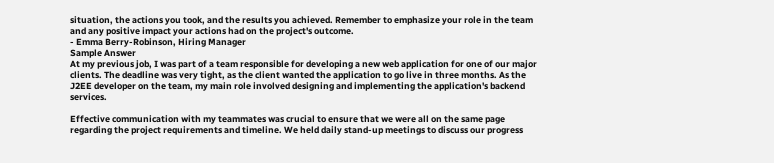situation, the actions you took, and the results you achieved. Remember to emphasize your role in the team and any positive impact your actions had on the project's outcome.
- Emma Berry-Robinson, Hiring Manager
Sample Answer
At my previous job, I was part of a team responsible for developing a new web application for one of our major clients. The deadline was very tight, as the client wanted the application to go live in three months. As the J2EE developer on the team, my main role involved designing and implementing the application's backend services.

Effective communication with my teammates was crucial to ensure that we were all on the same page regarding the project requirements and timeline. We held daily stand-up meetings to discuss our progress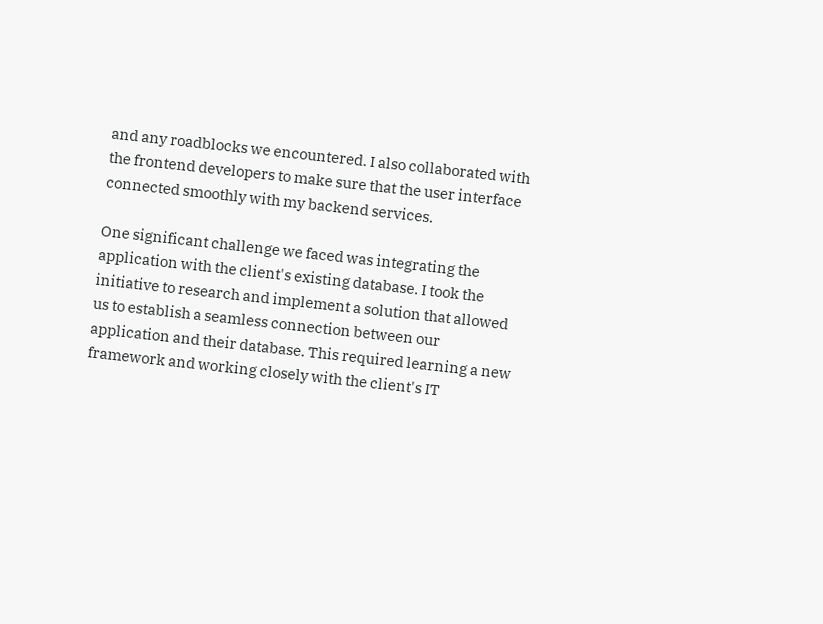and any roadblocks we encountered. I also collaborated with the frontend developers to make sure that the user interface connected smoothly with my backend services.

One significant challenge we faced was integrating the application with the client's existing database. I took the initiative to research and implement a solution that allowed us to establish a seamless connection between our application and their database. This required learning a new framework and working closely with the client's IT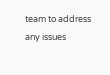team to address any issues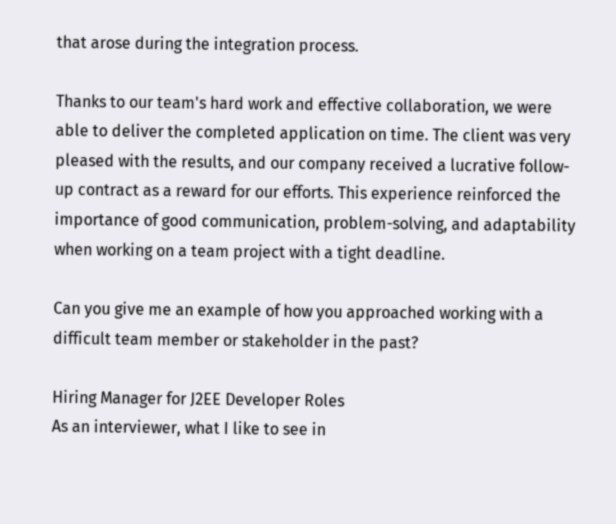that arose during the integration process.

Thanks to our team's hard work and effective collaboration, we were able to deliver the completed application on time. The client was very pleased with the results, and our company received a lucrative follow-up contract as a reward for our efforts. This experience reinforced the importance of good communication, problem-solving, and adaptability when working on a team project with a tight deadline.

Can you give me an example of how you approached working with a difficult team member or stakeholder in the past?

Hiring Manager for J2EE Developer Roles
As an interviewer, what I like to see in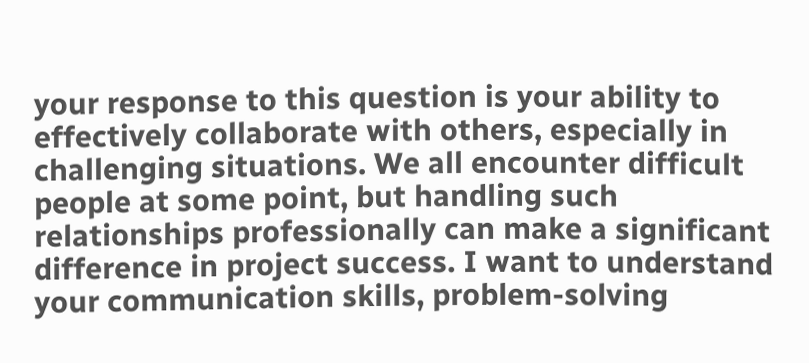your response to this question is your ability to effectively collaborate with others, especially in challenging situations. We all encounter difficult people at some point, but handling such relationships professionally can make a significant difference in project success. I want to understand your communication skills, problem-solving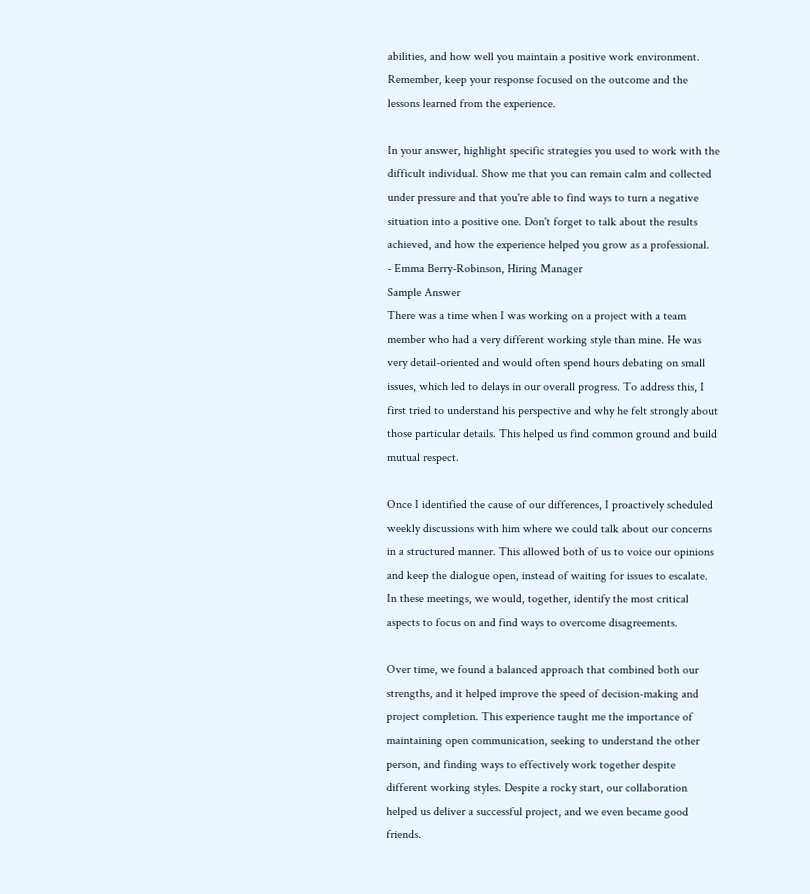abilities, and how well you maintain a positive work environment. Remember, keep your response focused on the outcome and the lessons learned from the experience.

In your answer, highlight specific strategies you used to work with the difficult individual. Show me that you can remain calm and collected under pressure and that you're able to find ways to turn a negative situation into a positive one. Don't forget to talk about the results achieved, and how the experience helped you grow as a professional.
- Emma Berry-Robinson, Hiring Manager
Sample Answer
There was a time when I was working on a project with a team member who had a very different working style than mine. He was very detail-oriented and would often spend hours debating on small issues, which led to delays in our overall progress. To address this, I first tried to understand his perspective and why he felt strongly about those particular details. This helped us find common ground and build mutual respect.

Once I identified the cause of our differences, I proactively scheduled weekly discussions with him where we could talk about our concerns in a structured manner. This allowed both of us to voice our opinions and keep the dialogue open, instead of waiting for issues to escalate. In these meetings, we would, together, identify the most critical aspects to focus on and find ways to overcome disagreements.

Over time, we found a balanced approach that combined both our strengths, and it helped improve the speed of decision-making and project completion. This experience taught me the importance of maintaining open communication, seeking to understand the other person, and finding ways to effectively work together despite different working styles. Despite a rocky start, our collaboration helped us deliver a successful project, and we even became good friends.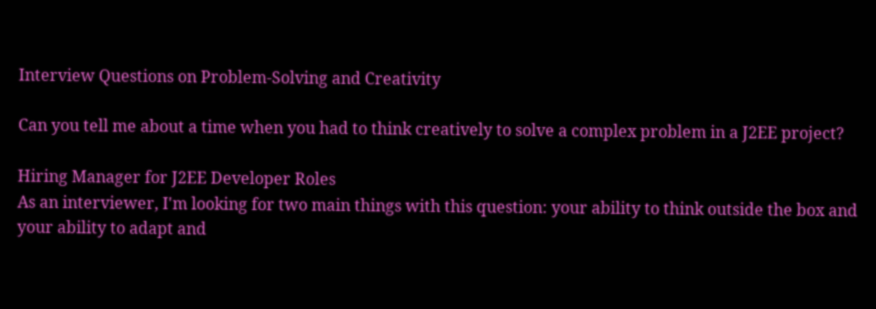Interview Questions on Problem-Solving and Creativity

Can you tell me about a time when you had to think creatively to solve a complex problem in a J2EE project?

Hiring Manager for J2EE Developer Roles
As an interviewer, I'm looking for two main things with this question: your ability to think outside the box and your ability to adapt and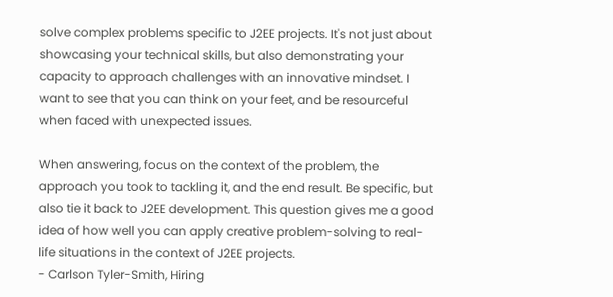solve complex problems specific to J2EE projects. It's not just about showcasing your technical skills, but also demonstrating your capacity to approach challenges with an innovative mindset. I want to see that you can think on your feet, and be resourceful when faced with unexpected issues.

When answering, focus on the context of the problem, the approach you took to tackling it, and the end result. Be specific, but also tie it back to J2EE development. This question gives me a good idea of how well you can apply creative problem-solving to real-life situations in the context of J2EE projects.
- Carlson Tyler-Smith, Hiring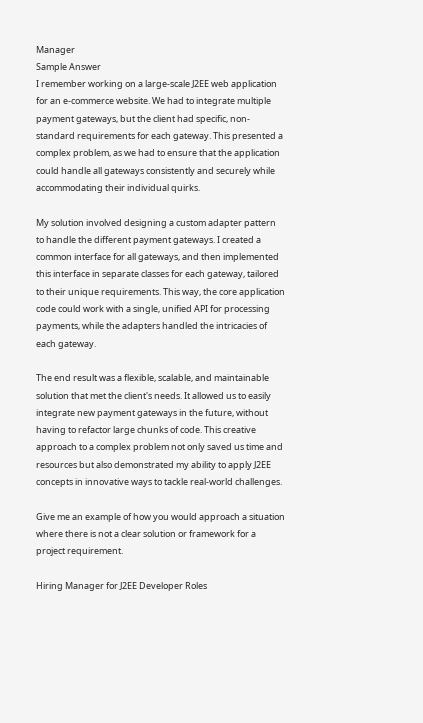Manager
Sample Answer
I remember working on a large-scale J2EE web application for an e-commerce website. We had to integrate multiple payment gateways, but the client had specific, non-standard requirements for each gateway. This presented a complex problem, as we had to ensure that the application could handle all gateways consistently and securely while accommodating their individual quirks.

My solution involved designing a custom adapter pattern to handle the different payment gateways. I created a common interface for all gateways, and then implemented this interface in separate classes for each gateway, tailored to their unique requirements. This way, the core application code could work with a single, unified API for processing payments, while the adapters handled the intricacies of each gateway.

The end result was a flexible, scalable, and maintainable solution that met the client's needs. It allowed us to easily integrate new payment gateways in the future, without having to refactor large chunks of code. This creative approach to a complex problem not only saved us time and resources but also demonstrated my ability to apply J2EE concepts in innovative ways to tackle real-world challenges.

Give me an example of how you would approach a situation where there is not a clear solution or framework for a project requirement.

Hiring Manager for J2EE Developer Roles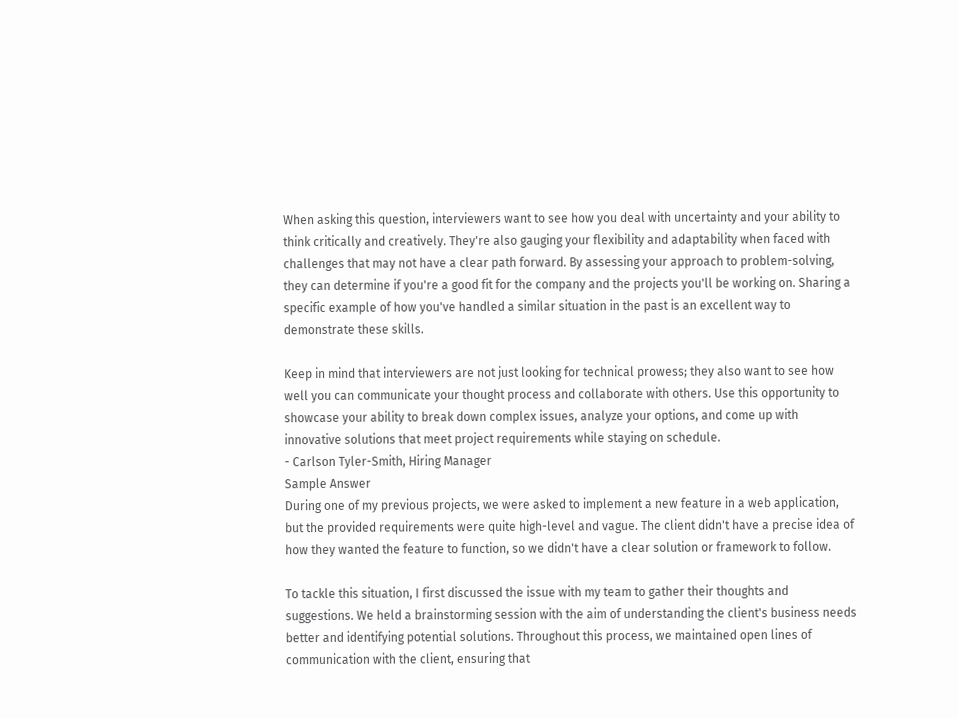When asking this question, interviewers want to see how you deal with uncertainty and your ability to think critically and creatively. They're also gauging your flexibility and adaptability when faced with challenges that may not have a clear path forward. By assessing your approach to problem-solving, they can determine if you're a good fit for the company and the projects you'll be working on. Sharing a specific example of how you've handled a similar situation in the past is an excellent way to demonstrate these skills.

Keep in mind that interviewers are not just looking for technical prowess; they also want to see how well you can communicate your thought process and collaborate with others. Use this opportunity to showcase your ability to break down complex issues, analyze your options, and come up with innovative solutions that meet project requirements while staying on schedule.
- Carlson Tyler-Smith, Hiring Manager
Sample Answer
During one of my previous projects, we were asked to implement a new feature in a web application, but the provided requirements were quite high-level and vague. The client didn't have a precise idea of how they wanted the feature to function, so we didn't have a clear solution or framework to follow.

To tackle this situation, I first discussed the issue with my team to gather their thoughts and suggestions. We held a brainstorming session with the aim of understanding the client's business needs better and identifying potential solutions. Throughout this process, we maintained open lines of communication with the client, ensuring that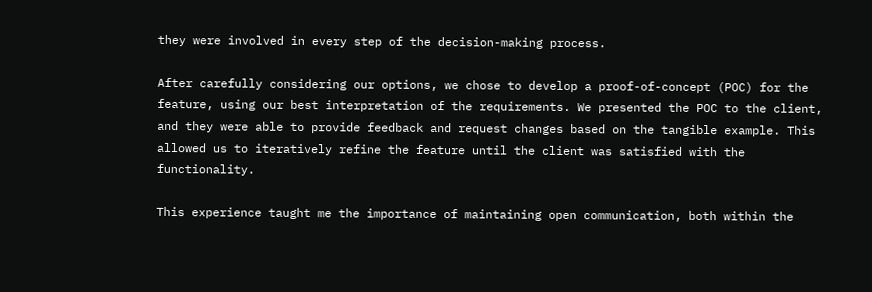they were involved in every step of the decision-making process.

After carefully considering our options, we chose to develop a proof-of-concept (POC) for the feature, using our best interpretation of the requirements. We presented the POC to the client, and they were able to provide feedback and request changes based on the tangible example. This allowed us to iteratively refine the feature until the client was satisfied with the functionality.

This experience taught me the importance of maintaining open communication, both within the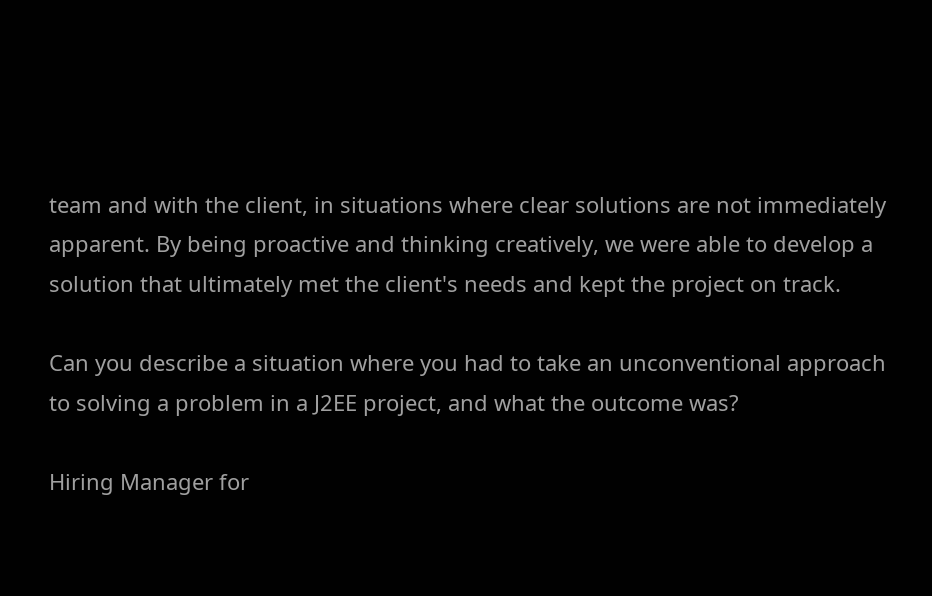team and with the client, in situations where clear solutions are not immediately apparent. By being proactive and thinking creatively, we were able to develop a solution that ultimately met the client's needs and kept the project on track.

Can you describe a situation where you had to take an unconventional approach to solving a problem in a J2EE project, and what the outcome was?

Hiring Manager for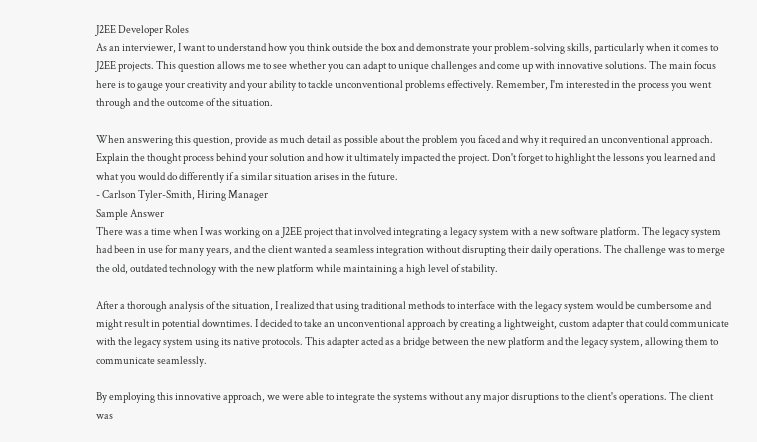J2EE Developer Roles
As an interviewer, I want to understand how you think outside the box and demonstrate your problem-solving skills, particularly when it comes to J2EE projects. This question allows me to see whether you can adapt to unique challenges and come up with innovative solutions. The main focus here is to gauge your creativity and your ability to tackle unconventional problems effectively. Remember, I'm interested in the process you went through and the outcome of the situation.

When answering this question, provide as much detail as possible about the problem you faced and why it required an unconventional approach. Explain the thought process behind your solution and how it ultimately impacted the project. Don't forget to highlight the lessons you learned and what you would do differently if a similar situation arises in the future.
- Carlson Tyler-Smith, Hiring Manager
Sample Answer
There was a time when I was working on a J2EE project that involved integrating a legacy system with a new software platform. The legacy system had been in use for many years, and the client wanted a seamless integration without disrupting their daily operations. The challenge was to merge the old, outdated technology with the new platform while maintaining a high level of stability.

After a thorough analysis of the situation, I realized that using traditional methods to interface with the legacy system would be cumbersome and might result in potential downtimes. I decided to take an unconventional approach by creating a lightweight, custom adapter that could communicate with the legacy system using its native protocols. This adapter acted as a bridge between the new platform and the legacy system, allowing them to communicate seamlessly.

By employing this innovative approach, we were able to integrate the systems without any major disruptions to the client's operations. The client was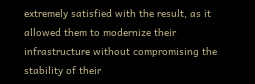extremely satisfied with the result, as it allowed them to modernize their infrastructure without compromising the stability of their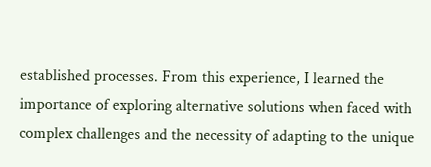established processes. From this experience, I learned the importance of exploring alternative solutions when faced with complex challenges and the necessity of adapting to the unique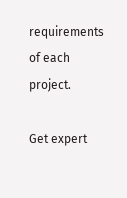requirements of each project.

Get expert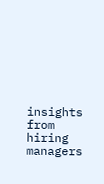insights from hiring managers